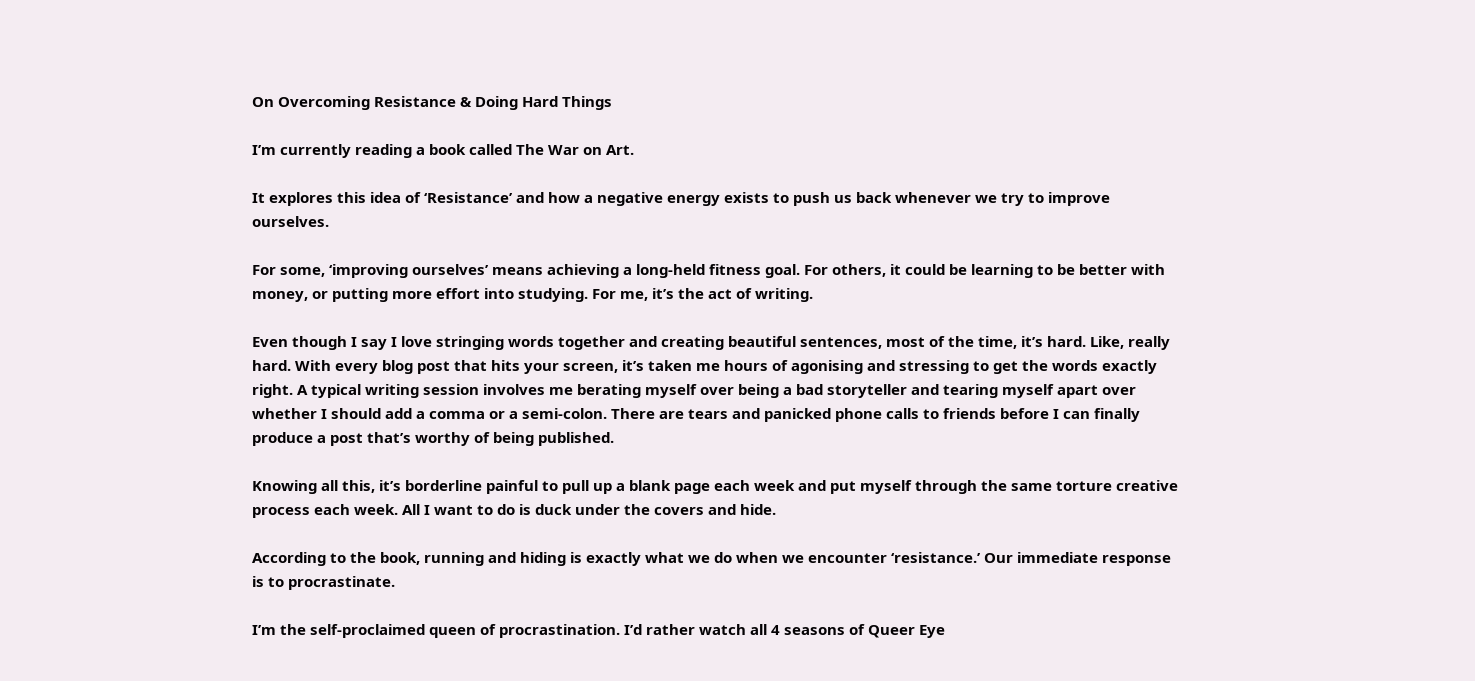On Overcoming Resistance & Doing Hard Things

I’m currently reading a book called The War on Art.

It explores this idea of ‘Resistance’ and how a negative energy exists to push us back whenever we try to improve ourselves.

For some, ‘improving ourselves’ means achieving a long-held fitness goal. For others, it could be learning to be better with money, or putting more effort into studying. For me, it’s the act of writing.

Even though I say I love stringing words together and creating beautiful sentences, most of the time, it’s hard. Like, really hard. With every blog post that hits your screen, it’s taken me hours of agonising and stressing to get the words exactly right. A typical writing session involves me berating myself over being a bad storyteller and tearing myself apart over whether I should add a comma or a semi-colon. There are tears and panicked phone calls to friends before I can finally produce a post that’s worthy of being published.

Knowing all this, it’s borderline painful to pull up a blank page each week and put myself through the same torture creative process each week. All I want to do is duck under the covers and hide.

According to the book, running and hiding is exactly what we do when we encounter ‘resistance.’ Our immediate response is to procrastinate.

I’m the self-proclaimed queen of procrastination. I’d rather watch all 4 seasons of Queer Eye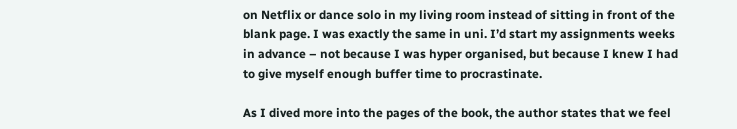on Netflix or dance solo in my living room instead of sitting in front of the blank page. I was exactly the same in uni. I’d start my assignments weeks in advance – not because I was hyper organised, but because I knew I had to give myself enough buffer time to procrastinate.

As I dived more into the pages of the book, the author states that we feel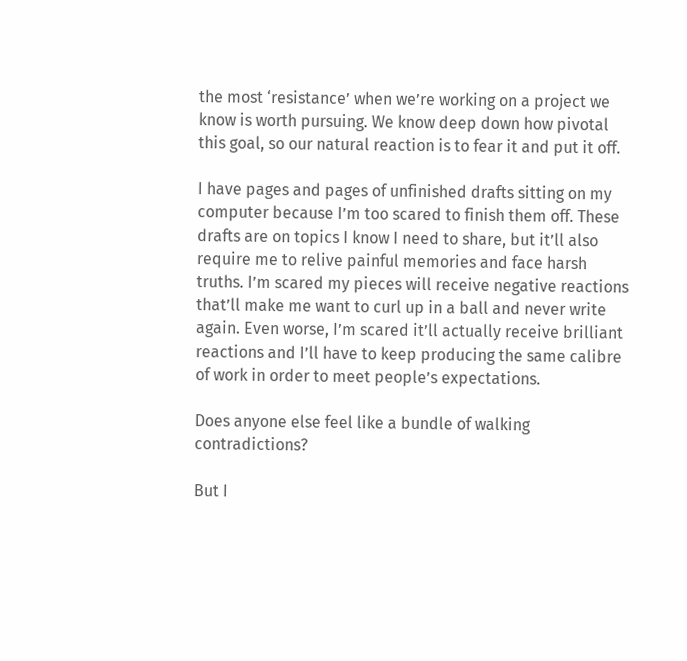the most ‘resistance’ when we’re working on a project we know is worth pursuing. We know deep down how pivotal this goal, so our natural reaction is to fear it and put it off.

I have pages and pages of unfinished drafts sitting on my computer because I’m too scared to finish them off. These drafts are on topics I know I need to share, but it’ll also require me to relive painful memories and face harsh truths. I’m scared my pieces will receive negative reactions that’ll make me want to curl up in a ball and never write again. Even worse, I’m scared it’ll actually receive brilliant reactions and I’ll have to keep producing the same calibre of work in order to meet people’s expectations.

Does anyone else feel like a bundle of walking contradictions?

But I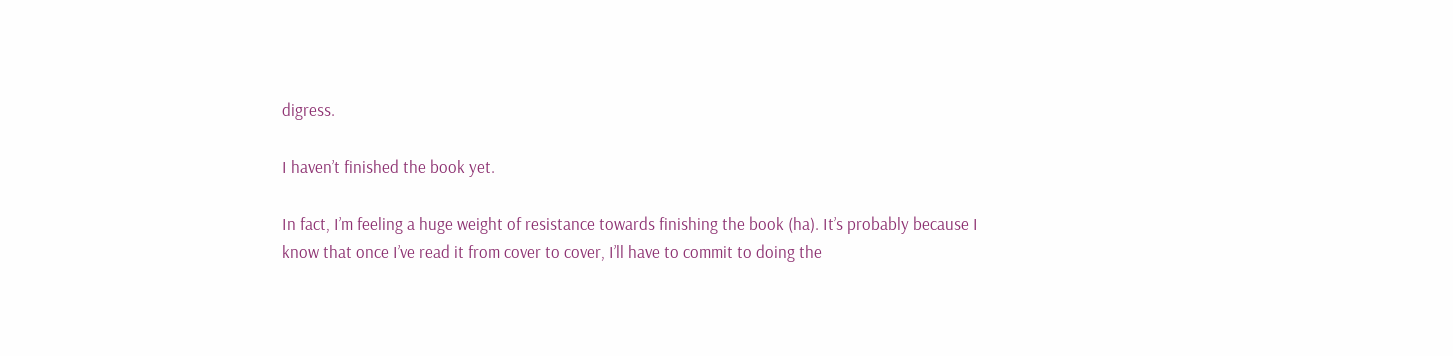digress.

I haven’t finished the book yet.

In fact, I’m feeling a huge weight of resistance towards finishing the book (ha). It’s probably because I know that once I’ve read it from cover to cover, I’ll have to commit to doing the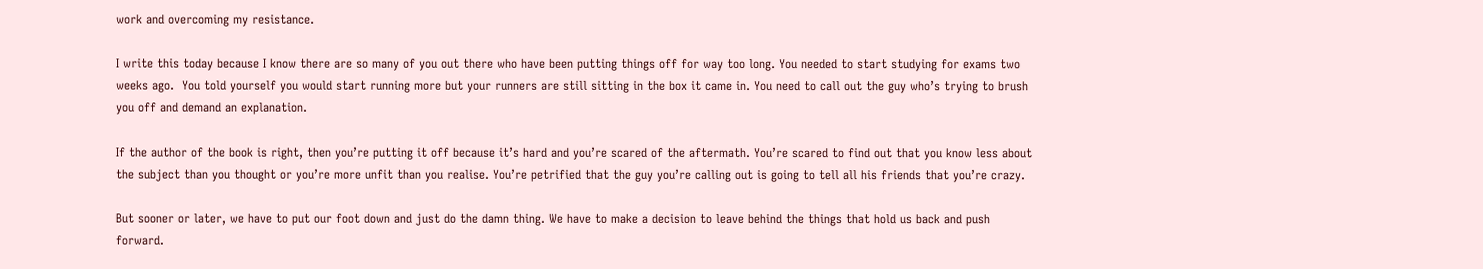work and overcoming my resistance.

I write this today because I know there are so many of you out there who have been putting things off for way too long. You needed to start studying for exams two weeks ago.  You told yourself you would start running more but your runners are still sitting in the box it came in. You need to call out the guy who’s trying to brush you off and demand an explanation.

If the author of the book is right, then you’re putting it off because it’s hard and you’re scared of the aftermath. You’re scared to find out that you know less about the subject than you thought or you’re more unfit than you realise. You’re petrified that the guy you’re calling out is going to tell all his friends that you’re crazy.

But sooner or later, we have to put our foot down and just do the damn thing. We have to make a decision to leave behind the things that hold us back and push forward.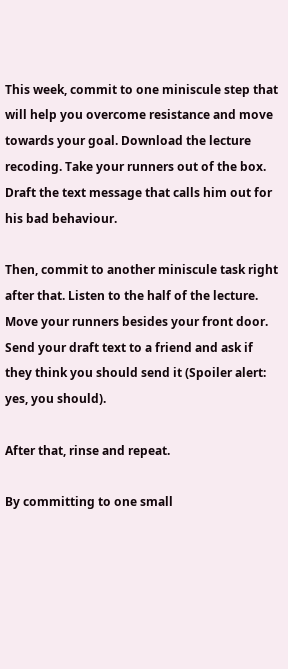This week, commit to one miniscule step that will help you overcome resistance and move towards your goal. Download the lecture recoding. Take your runners out of the box. Draft the text message that calls him out for his bad behaviour.

Then, commit to another miniscule task right after that. Listen to the half of the lecture. Move your runners besides your front door. Send your draft text to a friend and ask if they think you should send it (Spoiler alert: yes, you should).

After that, rinse and repeat.

By committing to one small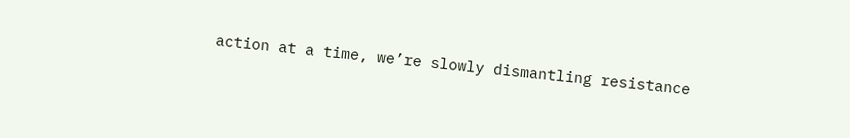action at a time, we’re slowly dismantling resistance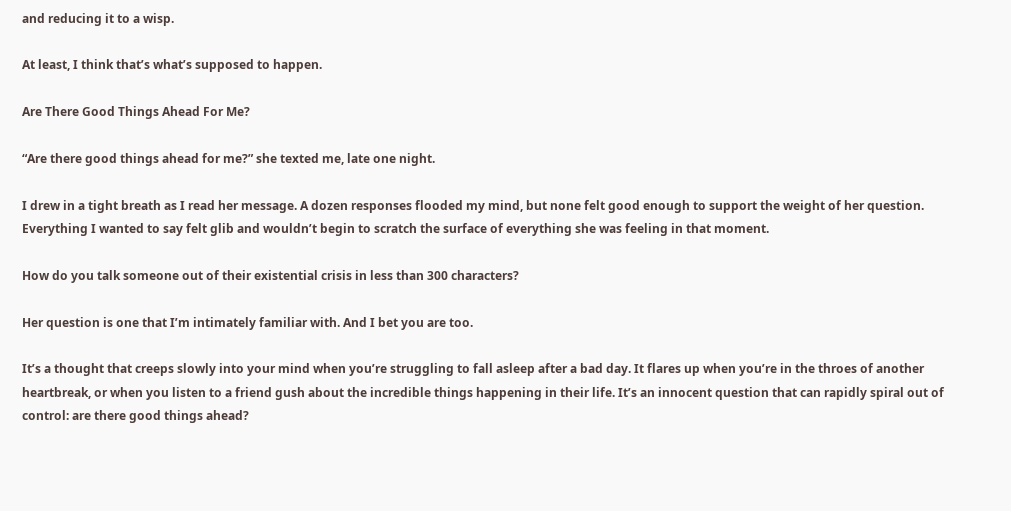and reducing it to a wisp.

At least, I think that’s what’s supposed to happen.

Are There Good Things Ahead For Me?

“Are there good things ahead for me?” she texted me, late one night.

I drew in a tight breath as I read her message. A dozen responses flooded my mind, but none felt good enough to support the weight of her question. Everything I wanted to say felt glib and wouldn’t begin to scratch the surface of everything she was feeling in that moment.

How do you talk someone out of their existential crisis in less than 300 characters?

Her question is one that I’m intimately familiar with. And I bet you are too.

It’s a thought that creeps slowly into your mind when you’re struggling to fall asleep after a bad day. It flares up when you’re in the throes of another heartbreak, or when you listen to a friend gush about the incredible things happening in their life. It’s an innocent question that can rapidly spiral out of control: are there good things ahead?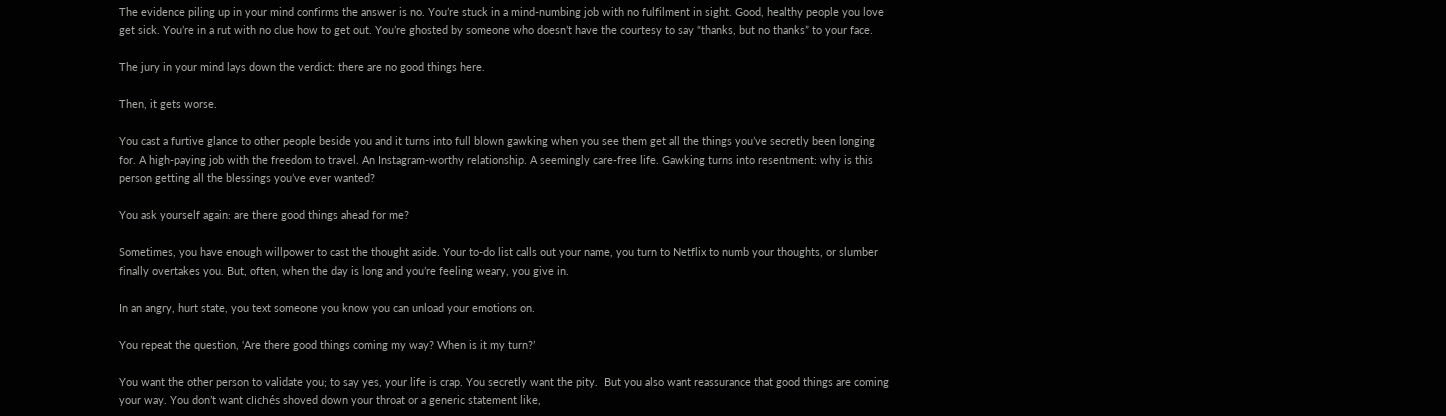The evidence piling up in your mind confirms the answer is no. You’re stuck in a mind-numbing job with no fulfilment in sight. Good, healthy people you love get sick. You’re in a rut with no clue how to get out. You’re ghosted by someone who doesn’t have the courtesy to say “thanks, but no thanks” to your face.

The jury in your mind lays down the verdict: there are no good things here.

Then, it gets worse.

You cast a furtive glance to other people beside you and it turns into full blown gawking when you see them get all the things you’ve secretly been longing for. A high-paying job with the freedom to travel. An Instagram-worthy relationship. A seemingly care-free life. Gawking turns into resentment: why is this person getting all the blessings you’ve ever wanted?

You ask yourself again: are there good things ahead for me?

Sometimes, you have enough willpower to cast the thought aside. Your to-do list calls out your name, you turn to Netflix to numb your thoughts, or slumber finally overtakes you. But, often, when the day is long and you’re feeling weary, you give in.

In an angry, hurt state, you text someone you know you can unload your emotions on.

You repeat the question, ‘Are there good things coming my way? When is it my turn?’

You want the other person to validate you; to say yes, your life is crap. You secretly want the pity.  But you also want reassurance that good things are coming your way. You don’t want clichés shoved down your throat or a generic statement like,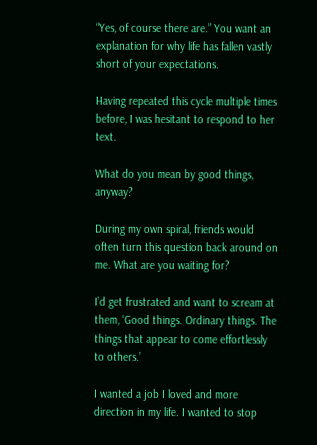“Yes, of course there are.” You want an explanation for why life has fallen vastly short of your expectations.

Having repeated this cycle multiple times before, I was hesitant to respond to her text.

What do you mean by good things, anyway?

During my own spiral, friends would often turn this question back around on me. What are you waiting for?

I’d get frustrated and want to scream at them, ‘Good things. Ordinary things. The things that appear to come effortlessly to others.’

I wanted a job I loved and more direction in my life. I wanted to stop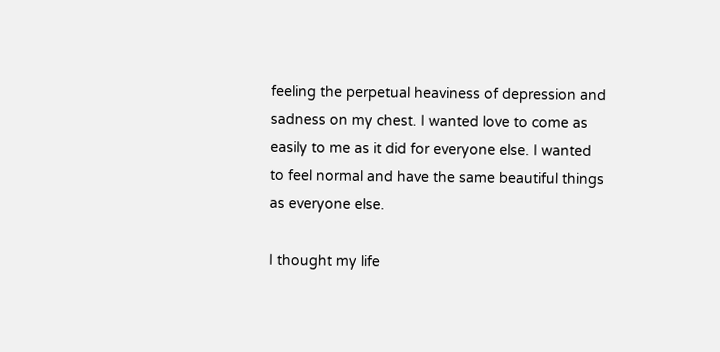feeling the perpetual heaviness of depression and sadness on my chest. I wanted love to come as easily to me as it did for everyone else. I wanted to feel normal and have the same beautiful things as everyone else.

I thought my life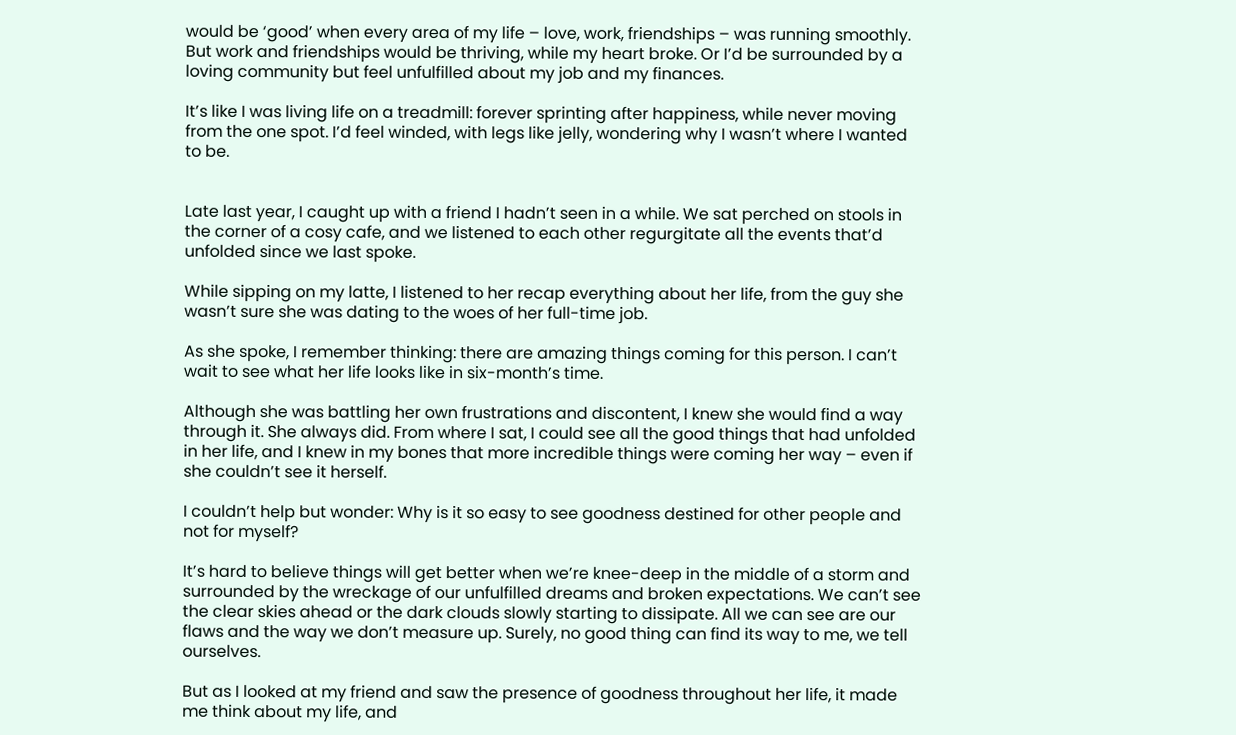would be ‘good’ when every area of my life – love, work, friendships – was running smoothly. But work and friendships would be thriving, while my heart broke. Or I’d be surrounded by a loving community but feel unfulfilled about my job and my finances.

It’s like I was living life on a treadmill: forever sprinting after happiness, while never moving from the one spot. I’d feel winded, with legs like jelly, wondering why I wasn’t where I wanted to be.


Late last year, I caught up with a friend I hadn’t seen in a while. We sat perched on stools in the corner of a cosy cafe, and we listened to each other regurgitate all the events that’d unfolded since we last spoke.

While sipping on my latte, I listened to her recap everything about her life, from the guy she wasn’t sure she was dating to the woes of her full-time job.

As she spoke, I remember thinking: there are amazing things coming for this person. I can’t wait to see what her life looks like in six-month’s time.

Although she was battling her own frustrations and discontent, I knew she would find a way through it. She always did. From where I sat, I could see all the good things that had unfolded in her life, and I knew in my bones that more incredible things were coming her way – even if she couldn’t see it herself.

I couldn’t help but wonder: Why is it so easy to see goodness destined for other people and not for myself?

It’s hard to believe things will get better when we’re knee-deep in the middle of a storm and surrounded by the wreckage of our unfulfilled dreams and broken expectations. We can’t see the clear skies ahead or the dark clouds slowly starting to dissipate. All we can see are our flaws and the way we don’t measure up. Surely, no good thing can find its way to me, we tell ourselves.

But as I looked at my friend and saw the presence of goodness throughout her life, it made me think about my life, and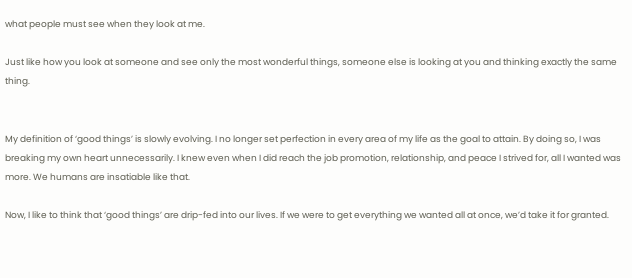what people must see when they look at me.

Just like how you look at someone and see only the most wonderful things, someone else is looking at you and thinking exactly the same thing.


My definition of ‘good things’ is slowly evolving. I no longer set perfection in every area of my life as the goal to attain. By doing so, I was breaking my own heart unnecessarily. I knew even when I did reach the job promotion, relationship, and peace I strived for, all I wanted was more. We humans are insatiable like that.

Now, I like to think that ‘good things’ are drip-fed into our lives. If we were to get everything we wanted all at once, we’d take it for granted.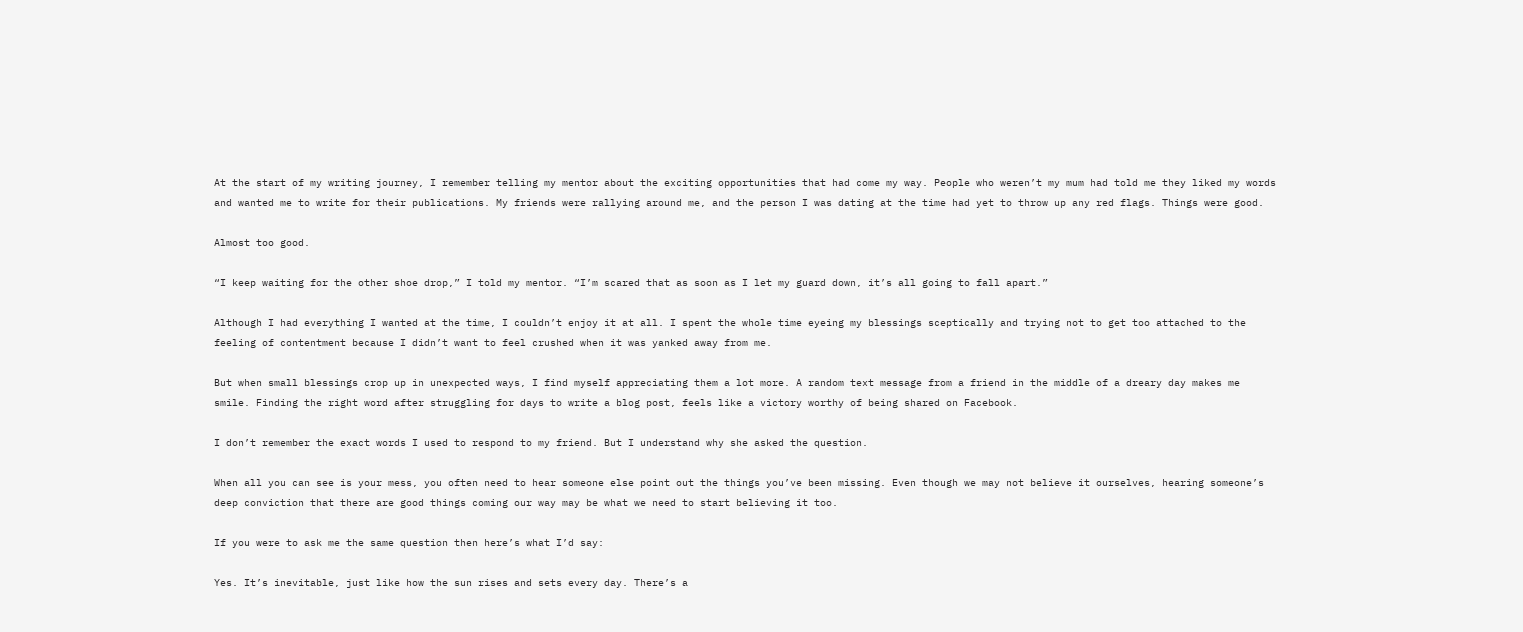At the start of my writing journey, I remember telling my mentor about the exciting opportunities that had come my way. People who weren’t my mum had told me they liked my words and wanted me to write for their publications. My friends were rallying around me, and the person I was dating at the time had yet to throw up any red flags. Things were good.

Almost too good.

“I keep waiting for the other shoe drop,” I told my mentor. “I’m scared that as soon as I let my guard down, it’s all going to fall apart.”

Although I had everything I wanted at the time, I couldn’t enjoy it at all. I spent the whole time eyeing my blessings sceptically and trying not to get too attached to the feeling of contentment because I didn’t want to feel crushed when it was yanked away from me.

But when small blessings crop up in unexpected ways, I find myself appreciating them a lot more. A random text message from a friend in the middle of a dreary day makes me smile. Finding the right word after struggling for days to write a blog post, feels like a victory worthy of being shared on Facebook.

I don’t remember the exact words I used to respond to my friend. But I understand why she asked the question.

When all you can see is your mess, you often need to hear someone else point out the things you’ve been missing. Even though we may not believe it ourselves, hearing someone’s deep conviction that there are good things coming our way may be what we need to start believing it too.

If you were to ask me the same question then here’s what I’d say:

Yes. It’s inevitable, just like how the sun rises and sets every day. There’s a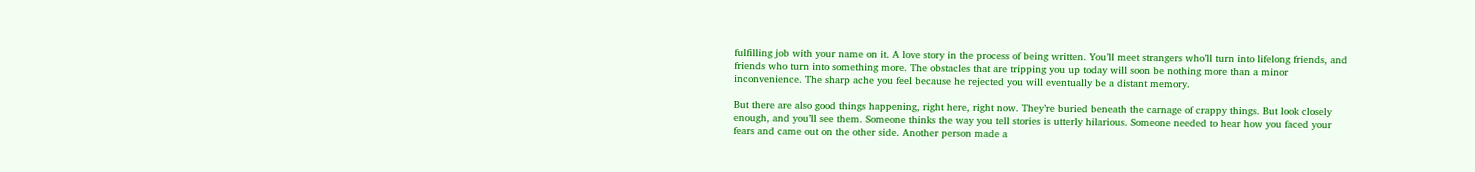fulfilling job with your name on it. A love story in the process of being written. You’ll meet strangers who’ll turn into lifelong friends, and friends who turn into something more. The obstacles that are tripping you up today will soon be nothing more than a minor inconvenience. The sharp ache you feel because he rejected you will eventually be a distant memory.

But there are also good things happening, right here, right now. They’re buried beneath the carnage of crappy things. But look closely enough, and you’ll see them. Someone thinks the way you tell stories is utterly hilarious. Someone needed to hear how you faced your fears and came out on the other side. Another person made a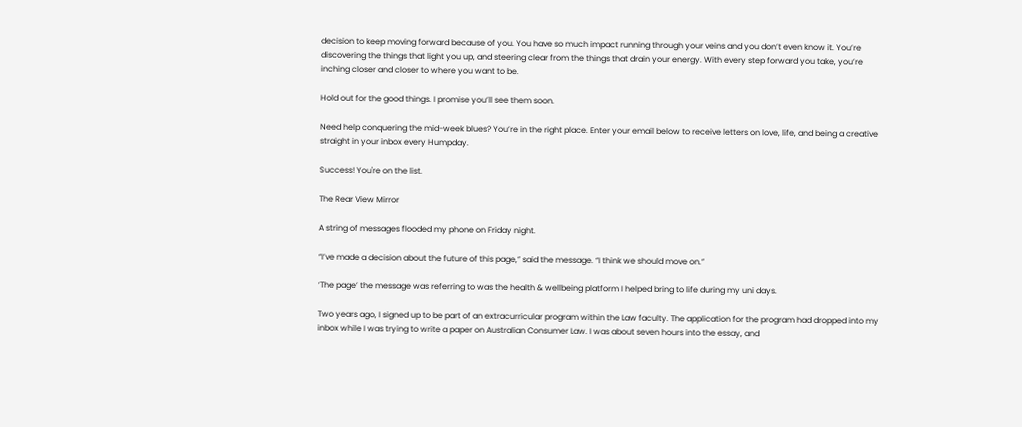decision to keep moving forward because of you. You have so much impact running through your veins and you don’t even know it. You’re discovering the things that light you up, and steering clear from the things that drain your energy. With every step forward you take, you’re inching closer and closer to where you want to be.

Hold out for the good things. I promise you’ll see them soon.

Need help conquering the mid-week blues? You’re in the right place. Enter your email below to receive letters on love, life, and being a creative straight in your inbox every Humpday.

Success! You're on the list.

The Rear View Mirror

A string of messages flooded my phone on Friday night.

“I’ve made a decision about the future of this page,” said the message. “I think we should move on.”

‘The page’ the message was referring to was the health & wellbeing platform I helped bring to life during my uni days.

Two years ago, I signed up to be part of an extracurricular program within the Law faculty. The application for the program had dropped into my inbox while I was trying to write a paper on Australian Consumer Law. I was about seven hours into the essay, and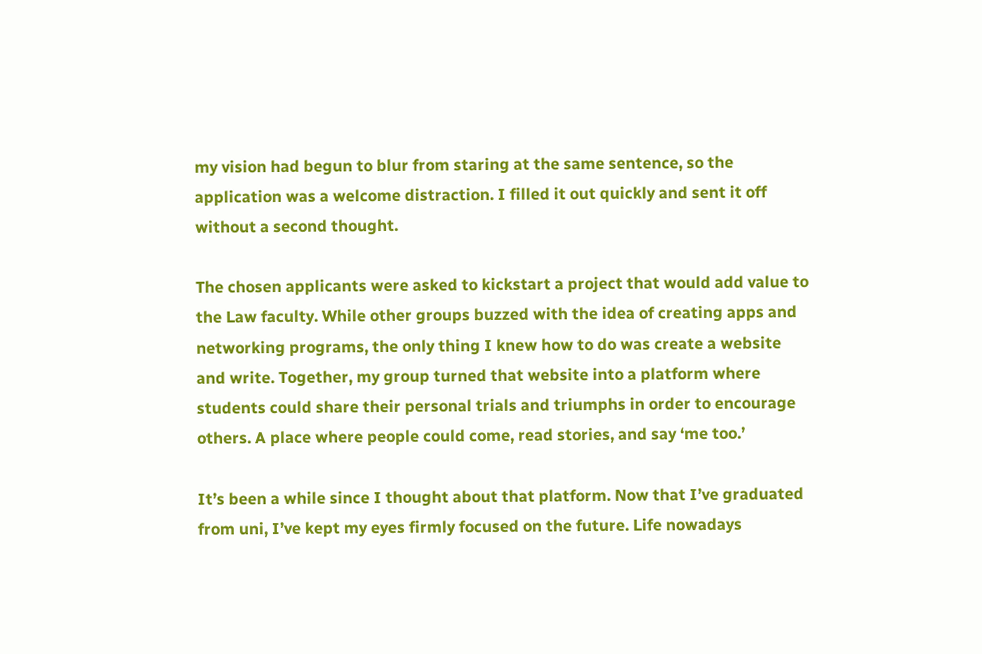my vision had begun to blur from staring at the same sentence, so the application was a welcome distraction. I filled it out quickly and sent it off without a second thought.

The chosen applicants were asked to kickstart a project that would add value to the Law faculty. While other groups buzzed with the idea of creating apps and networking programs, the only thing I knew how to do was create a website and write. Together, my group turned that website into a platform where students could share their personal trials and triumphs in order to encourage others. A place where people could come, read stories, and say ‘me too.’

It’s been a while since I thought about that platform. Now that I’ve graduated from uni, I’ve kept my eyes firmly focused on the future. Life nowadays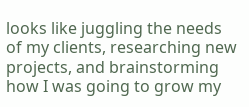looks like juggling the needs of my clients, researching new projects, and brainstorming how I was going to grow my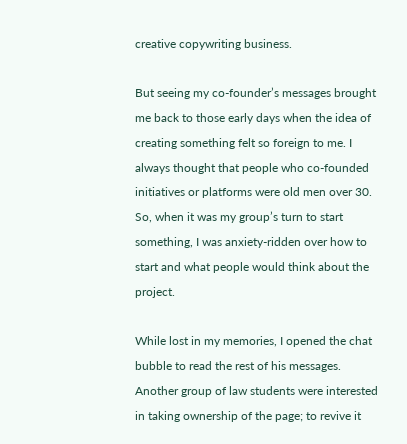creative copywriting business.

But seeing my co-founder’s messages brought me back to those early days when the idea of creating something felt so foreign to me. I always thought that people who co-founded initiatives or platforms were old men over 30. So, when it was my group’s turn to start something, I was anxiety-ridden over how to start and what people would think about the project.

While lost in my memories, I opened the chat bubble to read the rest of his messages. Another group of law students were interested in taking ownership of the page; to revive it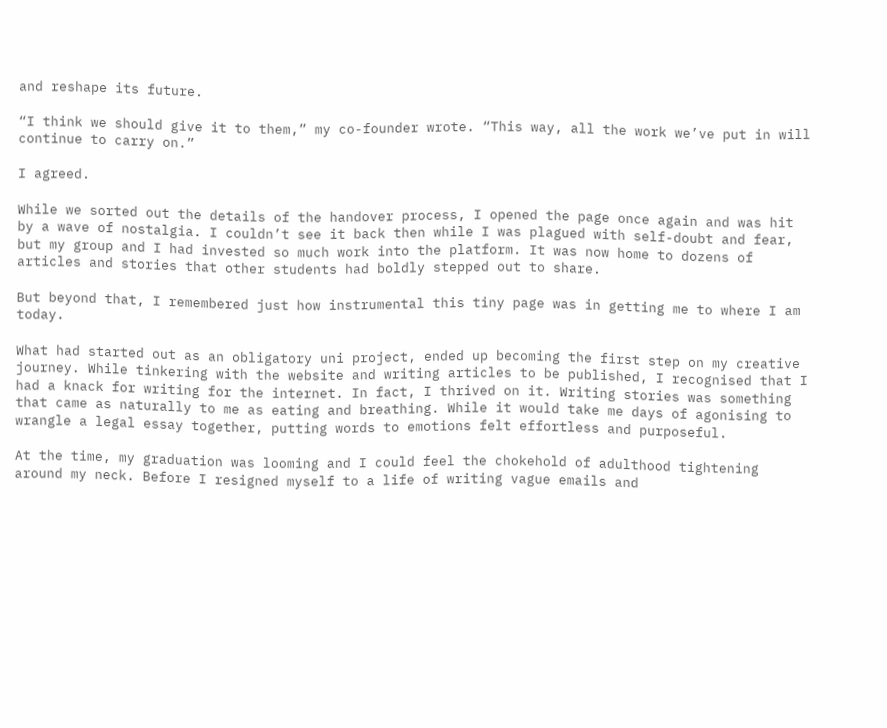and reshape its future.

“I think we should give it to them,” my co-founder wrote. “This way, all the work we’ve put in will continue to carry on.”

I agreed.

While we sorted out the details of the handover process, I opened the page once again and was hit by a wave of nostalgia. I couldn’t see it back then while I was plagued with self-doubt and fear, but my group and I had invested so much work into the platform. It was now home to dozens of articles and stories that other students had boldly stepped out to share.

But beyond that, I remembered just how instrumental this tiny page was in getting me to where I am today.

What had started out as an obligatory uni project, ended up becoming the first step on my creative journey. While tinkering with the website and writing articles to be published, I recognised that I had a knack for writing for the internet. In fact, I thrived on it. Writing stories was something that came as naturally to me as eating and breathing. While it would take me days of agonising to wrangle a legal essay together, putting words to emotions felt effortless and purposeful.

At the time, my graduation was looming and I could feel the chokehold of adulthood tightening around my neck. Before I resigned myself to a life of writing vague emails and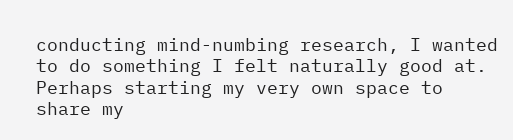conducting mind-numbing research, I wanted to do something I felt naturally good at. Perhaps starting my very own space to share my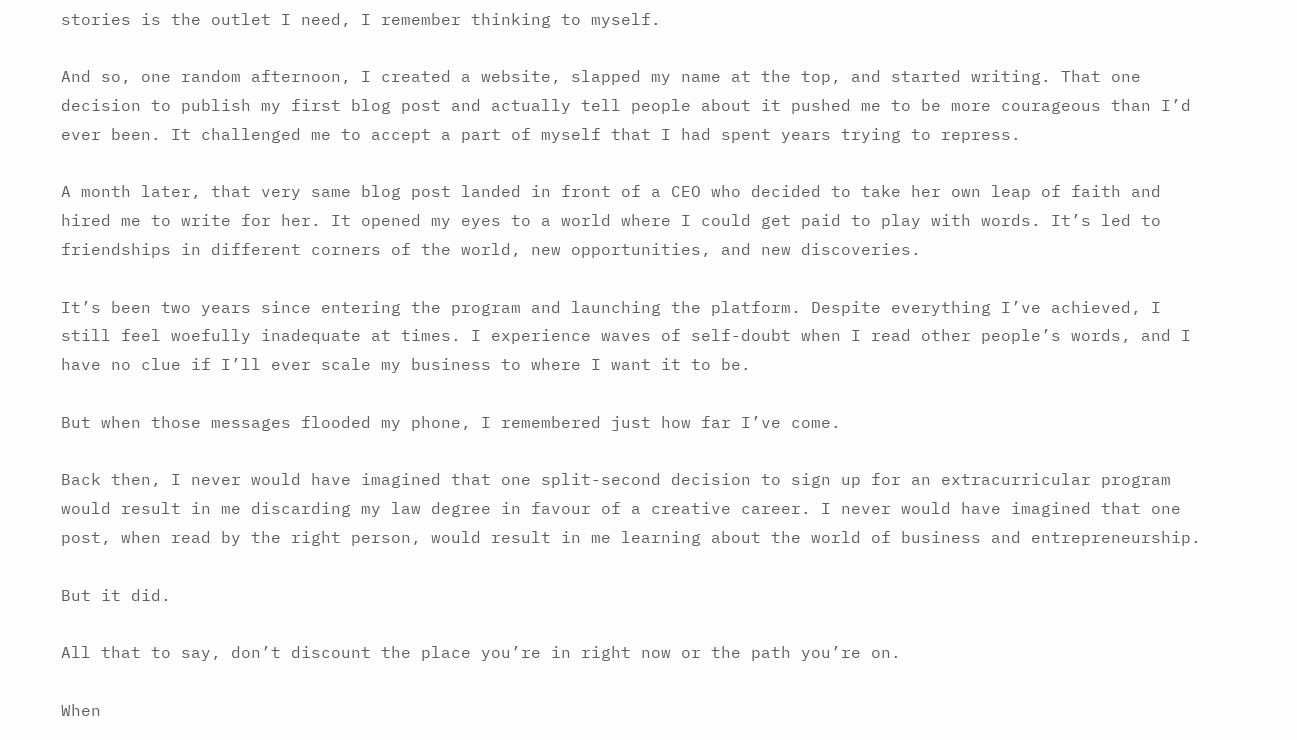stories is the outlet I need, I remember thinking to myself.

And so, one random afternoon, I created a website, slapped my name at the top, and started writing. That one decision to publish my first blog post and actually tell people about it pushed me to be more courageous than I’d ever been. It challenged me to accept a part of myself that I had spent years trying to repress.

A month later, that very same blog post landed in front of a CEO who decided to take her own leap of faith and hired me to write for her. It opened my eyes to a world where I could get paid to play with words. It’s led to friendships in different corners of the world, new opportunities, and new discoveries.

It’s been two years since entering the program and launching the platform. Despite everything I’ve achieved, I still feel woefully inadequate at times. I experience waves of self-doubt when I read other people’s words, and I have no clue if I’ll ever scale my business to where I want it to be.

But when those messages flooded my phone, I remembered just how far I’ve come.

Back then, I never would have imagined that one split-second decision to sign up for an extracurricular program would result in me discarding my law degree in favour of a creative career. I never would have imagined that one post, when read by the right person, would result in me learning about the world of business and entrepreneurship.

But it did.

All that to say, don’t discount the place you’re in right now or the path you’re on.

When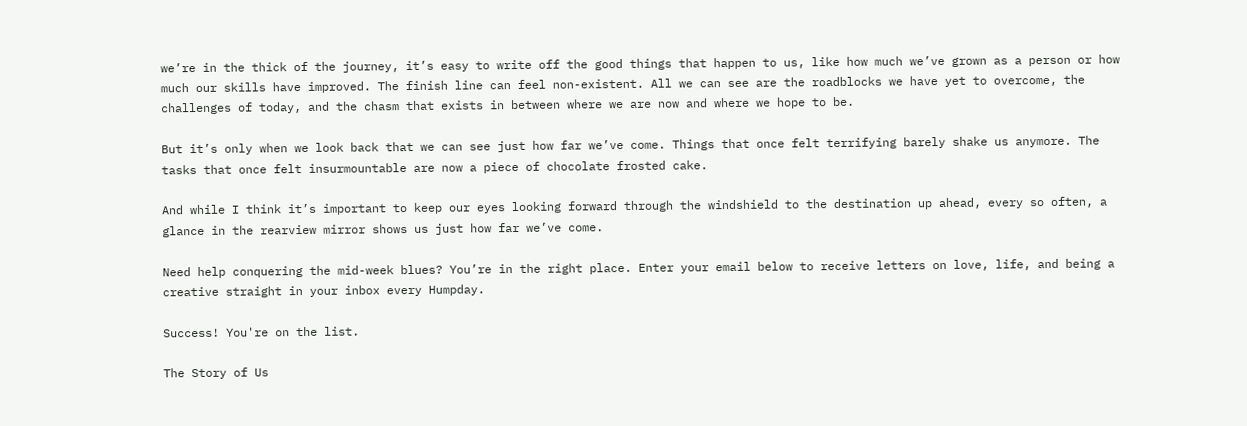we’re in the thick of the journey, it’s easy to write off the good things that happen to us, like how much we’ve grown as a person or how much our skills have improved. The finish line can feel non-existent. All we can see are the roadblocks we have yet to overcome, the challenges of today, and the chasm that exists in between where we are now and where we hope to be.

But it’s only when we look back that we can see just how far we’ve come. Things that once felt terrifying barely shake us anymore. The tasks that once felt insurmountable are now a piece of chocolate frosted cake.

And while I think it’s important to keep our eyes looking forward through the windshield to the destination up ahead, every so often, a glance in the rearview mirror shows us just how far we’ve come.

Need help conquering the mid-week blues? You’re in the right place. Enter your email below to receive letters on love, life, and being a creative straight in your inbox every Humpday.

Success! You're on the list.

The Story of Us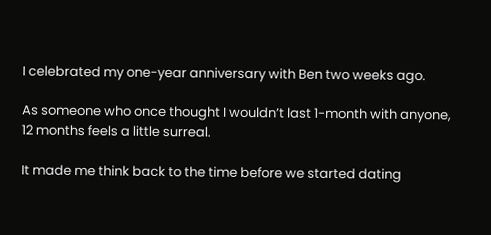I celebrated my one-year anniversary with Ben two weeks ago.

As someone who once thought I wouldn’t last 1-month with anyone, 12 months feels a little surreal.

It made me think back to the time before we started dating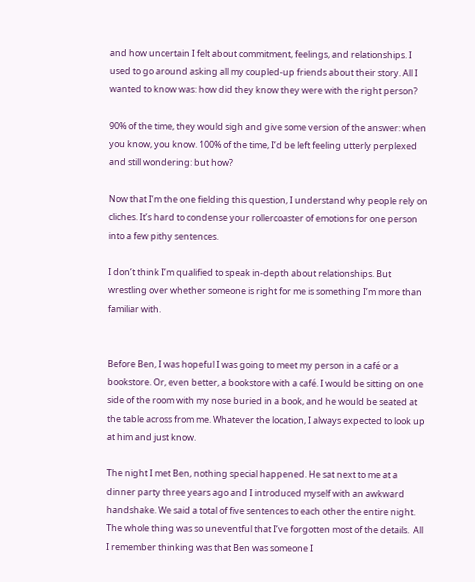and how uncertain I felt about commitment, feelings, and relationships. I used to go around asking all my coupled-up friends about their story. All I wanted to know was: how did they know they were with the right person?

90% of the time, they would sigh and give some version of the answer: when you know, you know. 100% of the time, I’d be left feeling utterly perplexed and still wondering: but how?

Now that I’m the one fielding this question, I understand why people rely on cliches. It’s hard to condense your rollercoaster of emotions for one person into a few pithy sentences.

I don’t think I’m qualified to speak in-depth about relationships. But wrestling over whether someone is right for me is something I’m more than familiar with.


Before Ben, I was hopeful I was going to meet my person in a café or a bookstore. Or, even better, a bookstore with a café. I would be sitting on one side of the room with my nose buried in a book, and he would be seated at the table across from me. Whatever the location, I always expected to look up at him and just know.

The night I met Ben, nothing special happened. He sat next to me at a dinner party three years ago and I introduced myself with an awkward handshake. We said a total of five sentences to each other the entire night. The whole thing was so uneventful that I’ve forgotten most of the details.  All I remember thinking was that Ben was someone I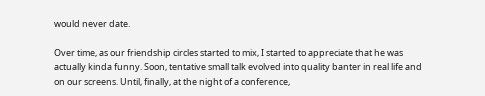would never date.

Over time, as our friendship circles started to mix, I started to appreciate that he was actually kinda funny. Soon, tentative small talk evolved into quality banter in real life and on our screens. Until, finally, at the night of a conference,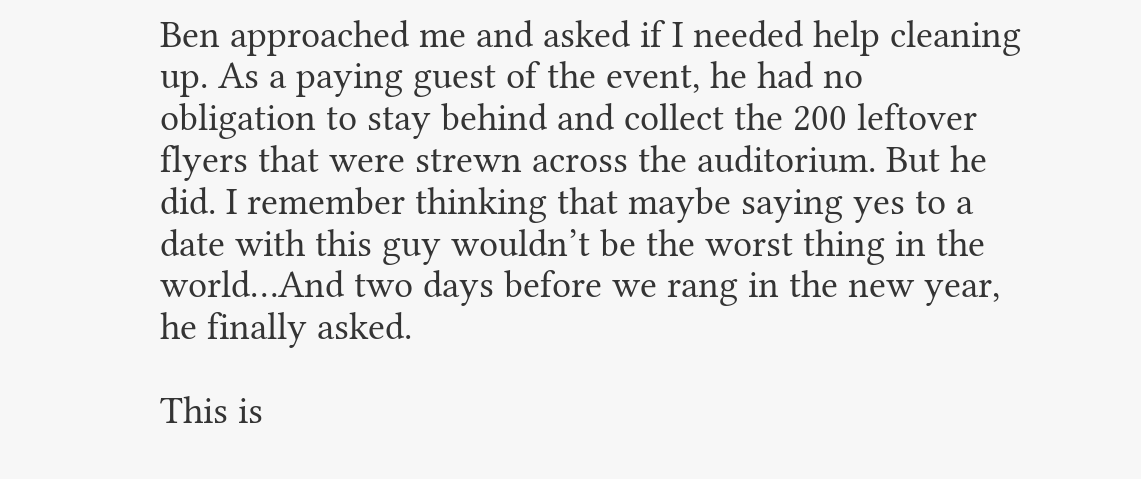Ben approached me and asked if I needed help cleaning up. As a paying guest of the event, he had no obligation to stay behind and collect the 200 leftover flyers that were strewn across the auditorium. But he did. I remember thinking that maybe saying yes to a date with this guy wouldn’t be the worst thing in the world…And two days before we rang in the new year, he finally asked.

This is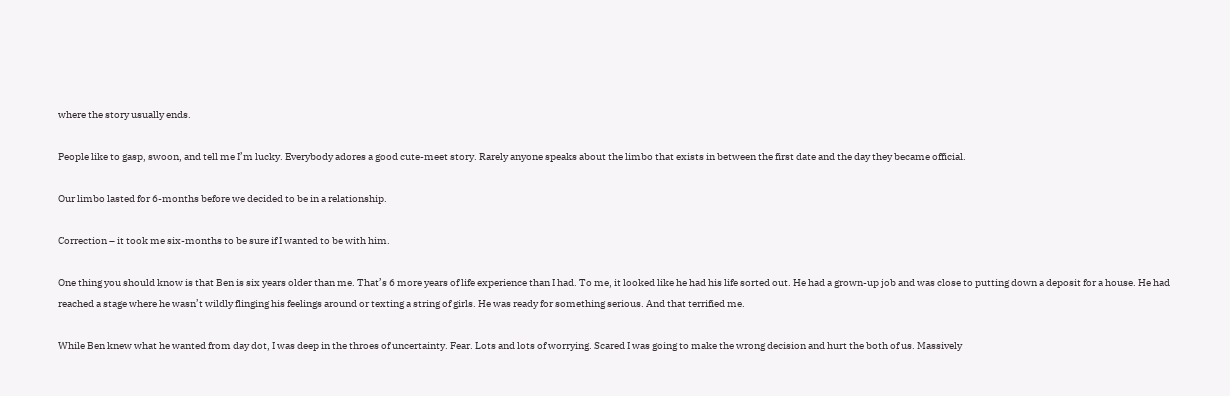where the story usually ends.

People like to gasp, swoon, and tell me I’m lucky. Everybody adores a good cute-meet story. Rarely anyone speaks about the limbo that exists in between the first date and the day they became official.

Our limbo lasted for 6-months before we decided to be in a relationship.

Correction – it took me six-months to be sure if I wanted to be with him.

One thing you should know is that Ben is six years older than me. That’s 6 more years of life experience than I had. To me, it looked like he had his life sorted out. He had a grown-up job and was close to putting down a deposit for a house. He had reached a stage where he wasn’t wildly flinging his feelings around or texting a string of girls. He was ready for something serious. And that terrified me.

While Ben knew what he wanted from day dot, I was deep in the throes of uncertainty. Fear. Lots and lots of worrying. Scared I was going to make the wrong decision and hurt the both of us. Massively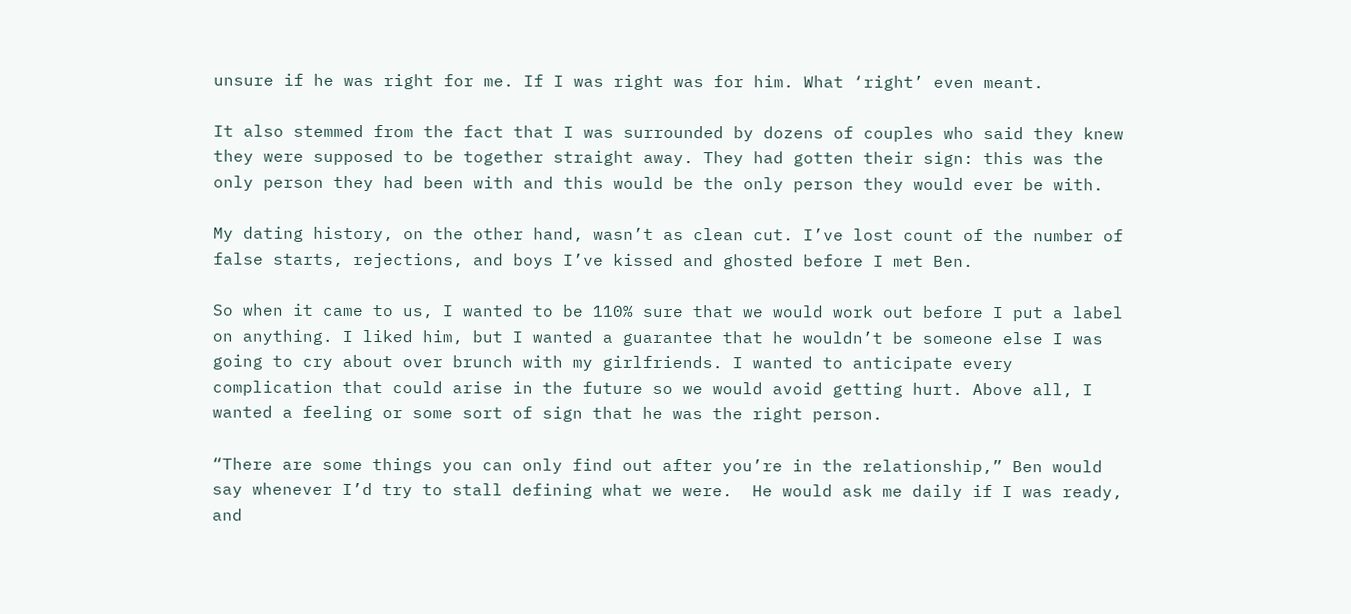unsure if he was right for me. If I was right was for him. What ‘right’ even meant.

It also stemmed from the fact that I was surrounded by dozens of couples who said they knew they were supposed to be together straight away. They had gotten their sign: this was the only person they had been with and this would be the only person they would ever be with.

My dating history, on the other hand, wasn’t as clean cut. I’ve lost count of the number of false starts, rejections, and boys I’ve kissed and ghosted before I met Ben.

So when it came to us, I wanted to be 110% sure that we would work out before I put a label on anything. I liked him, but I wanted a guarantee that he wouldn’t be someone else I was going to cry about over brunch with my girlfriends. I wanted to anticipate every complication that could arise in the future so we would avoid getting hurt. Above all, I wanted a feeling or some sort of sign that he was the right person.

“There are some things you can only find out after you’re in the relationship,” Ben would say whenever I’d try to stall defining what we were.  He would ask me daily if I was ready, and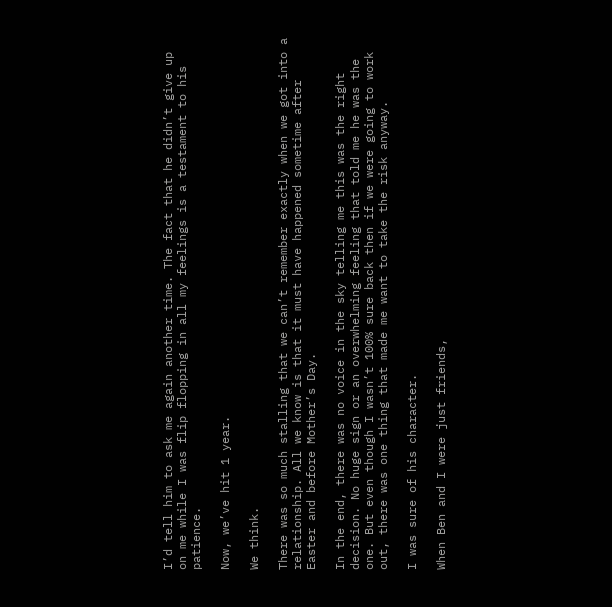I’d tell him to ask me again another time. The fact that he didn’t give up on me while I was flip flopping in all my feelings is a testament to his patience.

Now, we’ve hit 1 year.

We think.

There was so much stalling that we can’t remember exactly when we got into a relationship. All we know is that it must have happened sometime after Easter and before Mother’s Day.

In the end, there was no voice in the sky telling me this was the right decision. No huge sign or an overwhelming feeling that told me he was the one. But even though I wasn’t 100% sure back then if we were going to work out, there was one thing that made me want to take the risk anyway.

I was sure of his character.

When Ben and I were just friends,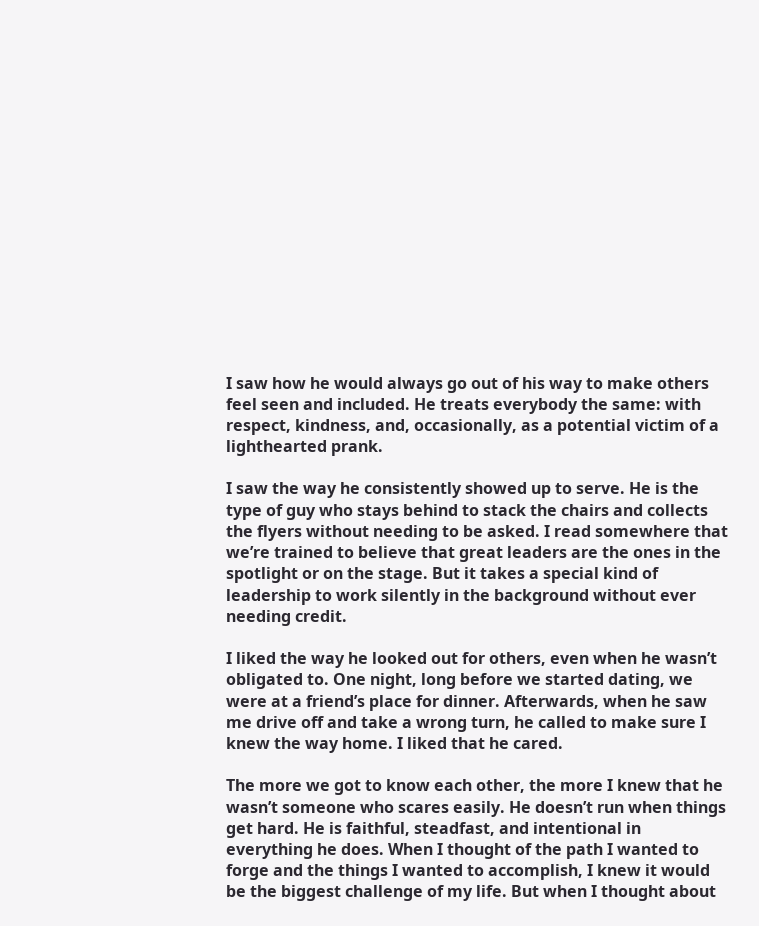I saw how he would always go out of his way to make others feel seen and included. He treats everybody the same: with respect, kindness, and, occasionally, as a potential victim of a lighthearted prank.

I saw the way he consistently showed up to serve. He is the type of guy who stays behind to stack the chairs and collects the flyers without needing to be asked. I read somewhere that we’re trained to believe that great leaders are the ones in the spotlight or on the stage. But it takes a special kind of leadership to work silently in the background without ever needing credit.

I liked the way he looked out for others, even when he wasn’t obligated to. One night, long before we started dating, we were at a friend’s place for dinner. Afterwards, when he saw me drive off and take a wrong turn, he called to make sure I knew the way home. I liked that he cared.

The more we got to know each other, the more I knew that he wasn’t someone who scares easily. He doesn’t run when things get hard. He is faithful, steadfast, and intentional in everything he does. When I thought of the path I wanted to forge and the things I wanted to accomplish, I knew it would be the biggest challenge of my life. But when I thought about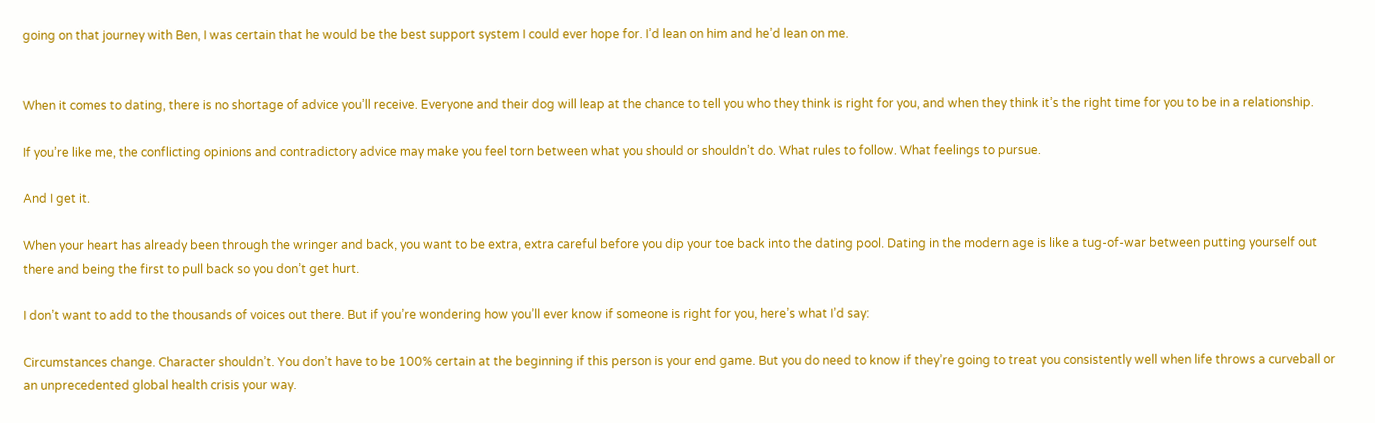going on that journey with Ben, I was certain that he would be the best support system I could ever hope for. I’d lean on him and he’d lean on me.


When it comes to dating, there is no shortage of advice you’ll receive. Everyone and their dog will leap at the chance to tell you who they think is right for you, and when they think it’s the right time for you to be in a relationship.

If you’re like me, the conflicting opinions and contradictory advice may make you feel torn between what you should or shouldn’t do. What rules to follow. What feelings to pursue.

And I get it.

When your heart has already been through the wringer and back, you want to be extra, extra careful before you dip your toe back into the dating pool. Dating in the modern age is like a tug-of-war between putting yourself out there and being the first to pull back so you don’t get hurt.

I don’t want to add to the thousands of voices out there. But if you’re wondering how you’ll ever know if someone is right for you, here’s what I’d say:

Circumstances change. Character shouldn’t. You don’t have to be 100% certain at the beginning if this person is your end game. But you do need to know if they’re going to treat you consistently well when life throws a curveball or an unprecedented global health crisis your way.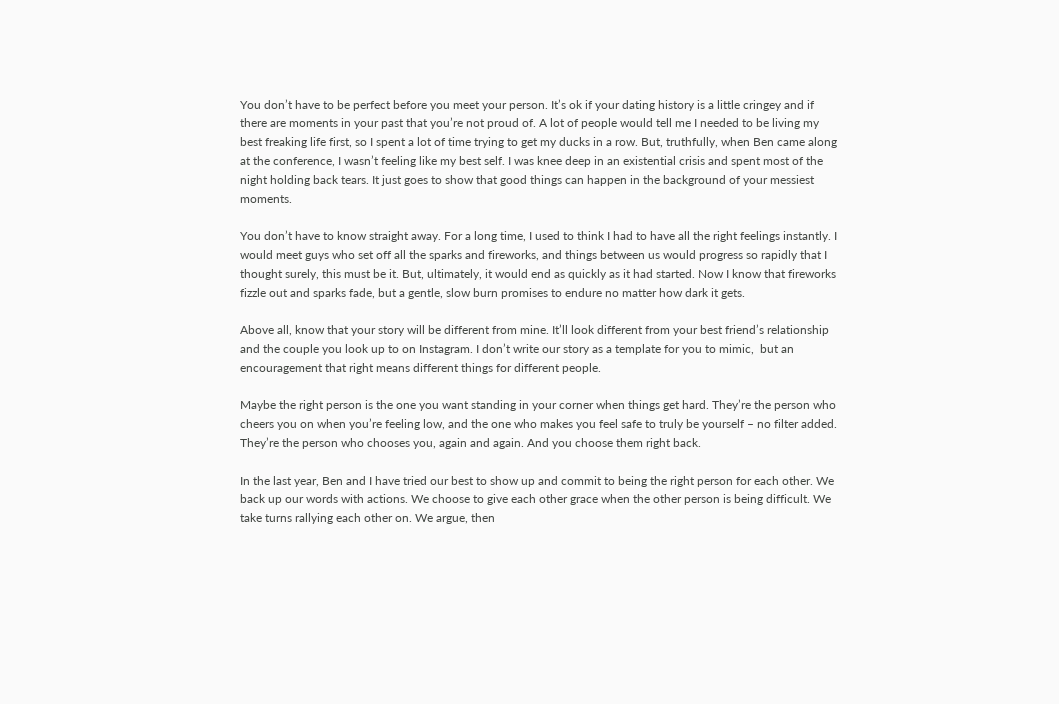You don’t have to be perfect before you meet your person. It’s ok if your dating history is a little cringey and if there are moments in your past that you’re not proud of. A lot of people would tell me I needed to be living my best freaking life first, so I spent a lot of time trying to get my ducks in a row. But, truthfully, when Ben came along at the conference, I wasn’t feeling like my best self. I was knee deep in an existential crisis and spent most of the night holding back tears. It just goes to show that good things can happen in the background of your messiest moments.

You don’t have to know straight away. For a long time, I used to think I had to have all the right feelings instantly. I would meet guys who set off all the sparks and fireworks, and things between us would progress so rapidly that I thought surely, this must be it. But, ultimately, it would end as quickly as it had started. Now I know that fireworks fizzle out and sparks fade, but a gentle, slow burn promises to endure no matter how dark it gets.

Above all, know that your story will be different from mine. It’ll look different from your best friend’s relationship and the couple you look up to on Instagram. I don’t write our story as a template for you to mimic,  but an encouragement that right means different things for different people.

Maybe the right person is the one you want standing in your corner when things get hard. They’re the person who cheers you on when you’re feeling low, and the one who makes you feel safe to truly be yourself – no filter added. They’re the person who chooses you, again and again. And you choose them right back.

In the last year, Ben and I have tried our best to show up and commit to being the right person for each other. We back up our words with actions. We choose to give each other grace when the other person is being difficult. We take turns rallying each other on. We argue, then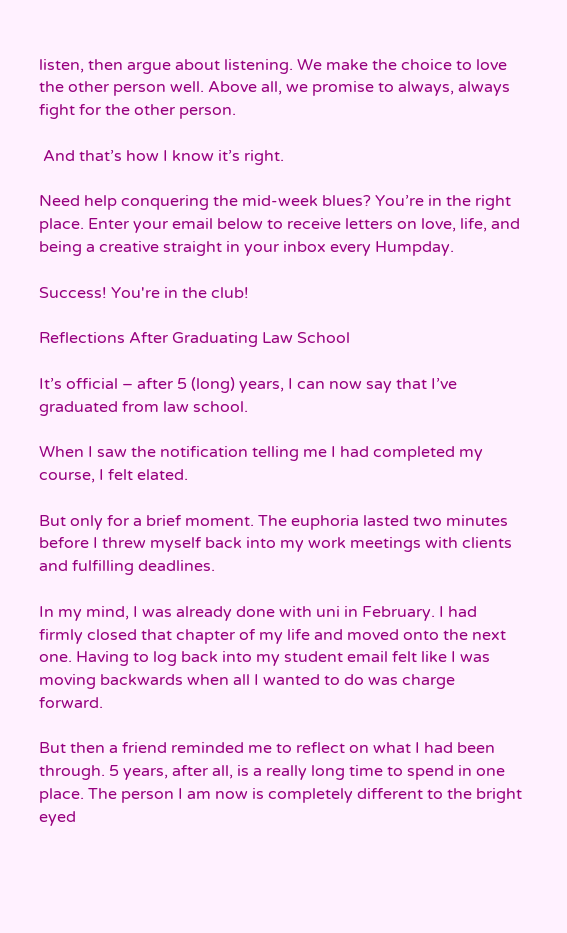listen, then argue about listening. We make the choice to love the other person well. Above all, we promise to always, always fight for the other person.

 And that’s how I know it’s right.

Need help conquering the mid-week blues? You’re in the right place. Enter your email below to receive letters on love, life, and being a creative straight in your inbox every Humpday.

Success! You're in the club!

Reflections After Graduating Law School

It’s official – after 5 (long) years, I can now say that I’ve graduated from law school.

When I saw the notification telling me I had completed my course, I felt elated.

But only for a brief moment. The euphoria lasted two minutes before I threw myself back into my work meetings with clients and fulfilling deadlines.

In my mind, I was already done with uni in February. I had firmly closed that chapter of my life and moved onto the next one. Having to log back into my student email felt like I was moving backwards when all I wanted to do was charge forward.

But then a friend reminded me to reflect on what I had been through. 5 years, after all, is a really long time to spend in one place. The person I am now is completely different to the bright eyed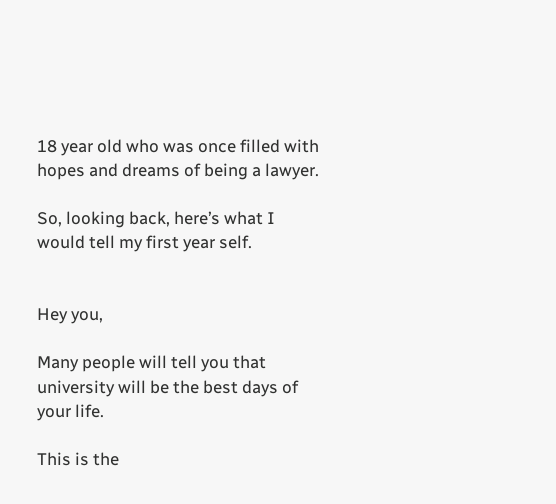18 year old who was once filled with hopes and dreams of being a lawyer.

So, looking back, here’s what I would tell my first year self.


Hey you,

Many people will tell you that university will be the best days of your life.

This is the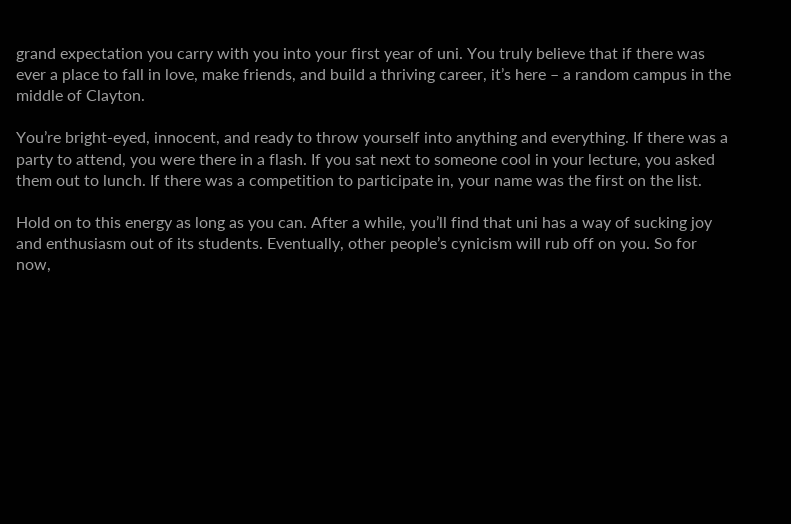grand expectation you carry with you into your first year of uni. You truly believe that if there was ever a place to fall in love, make friends, and build a thriving career, it’s here – a random campus in the middle of Clayton.

You’re bright-eyed, innocent, and ready to throw yourself into anything and everything. If there was a party to attend, you were there in a flash. If you sat next to someone cool in your lecture, you asked them out to lunch. If there was a competition to participate in, your name was the first on the list.

Hold on to this energy as long as you can. After a while, you’ll find that uni has a way of sucking joy and enthusiasm out of its students. Eventually, other people’s cynicism will rub off on you. So for now,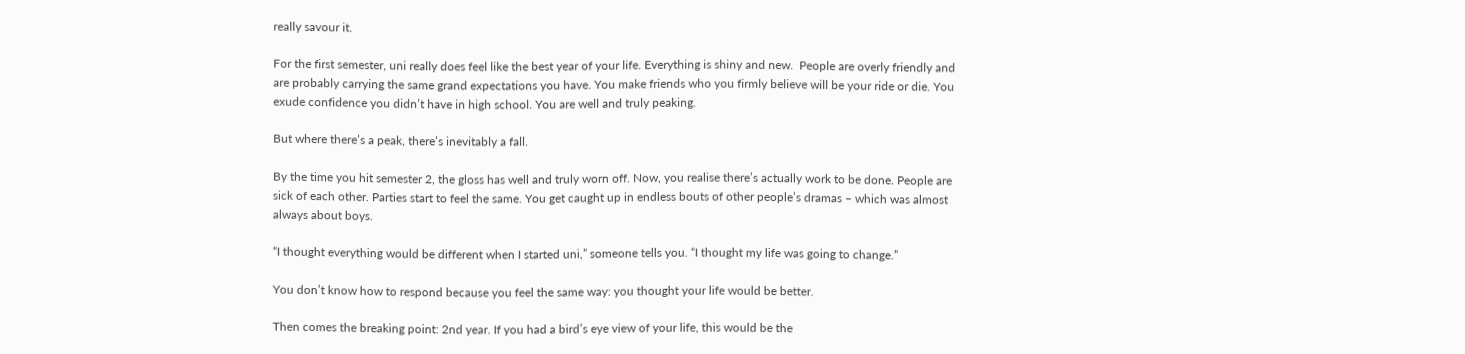really savour it.

For the first semester, uni really does feel like the best year of your life. Everything is shiny and new.  People are overly friendly and are probably carrying the same grand expectations you have. You make friends who you firmly believe will be your ride or die. You exude confidence you didn’t have in high school. You are well and truly peaking.

But where there’s a peak, there’s inevitably a fall.

By the time you hit semester 2, the gloss has well and truly worn off. Now, you realise there’s actually work to be done. People are sick of each other. Parties start to feel the same. You get caught up in endless bouts of other people’s dramas – which was almost always about boys.

“I thought everything would be different when I started uni,” someone tells you. “I thought my life was going to change.”

You don’t know how to respond because you feel the same way: you thought your life would be better.

Then comes the breaking point: 2nd year. If you had a bird’s eye view of your life, this would be the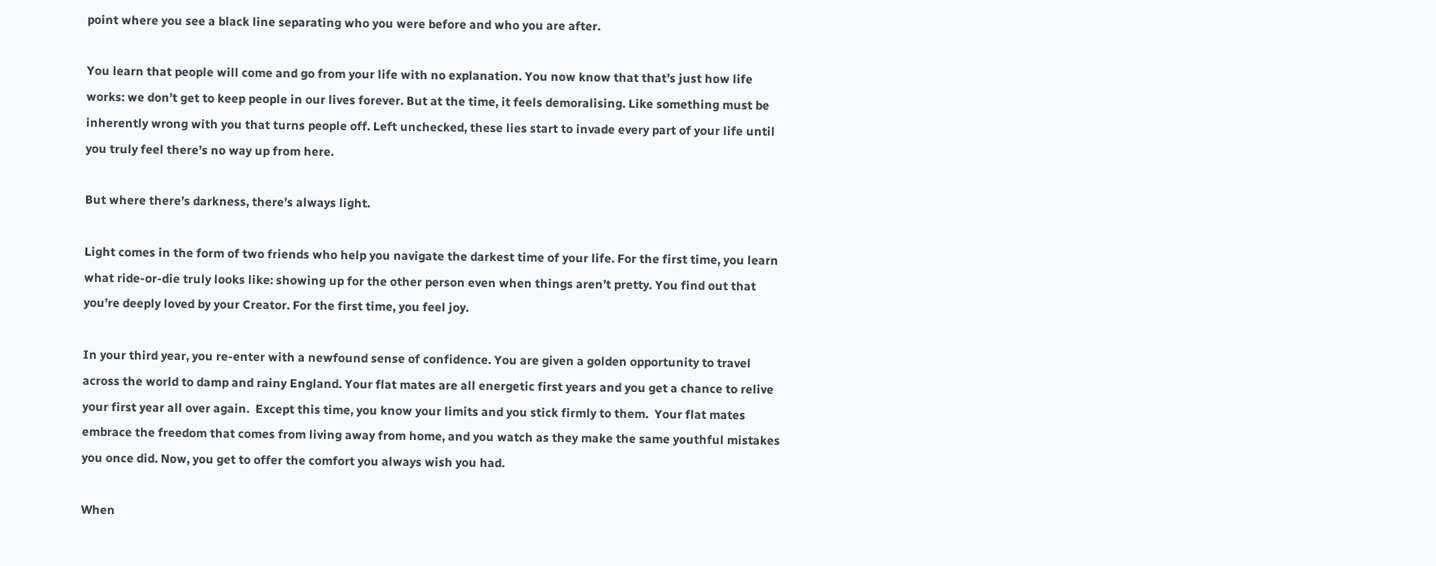point where you see a black line separating who you were before and who you are after.

You learn that people will come and go from your life with no explanation. You now know that that’s just how life works: we don’t get to keep people in our lives forever. But at the time, it feels demoralising. Like something must be inherently wrong with you that turns people off. Left unchecked, these lies start to invade every part of your life until you truly feel there’s no way up from here.

But where there’s darkness, there’s always light.

Light comes in the form of two friends who help you navigate the darkest time of your life. For the first time, you learn what ride-or-die truly looks like: showing up for the other person even when things aren’t pretty. You find out that you’re deeply loved by your Creator. For the first time, you feel joy.

In your third year, you re-enter with a newfound sense of confidence. You are given a golden opportunity to travel across the world to damp and rainy England. Your flat mates are all energetic first years and you get a chance to relive your first year all over again.  Except this time, you know your limits and you stick firmly to them.  Your flat mates embrace the freedom that comes from living away from home, and you watch as they make the same youthful mistakes you once did. Now, you get to offer the comfort you always wish you had.

When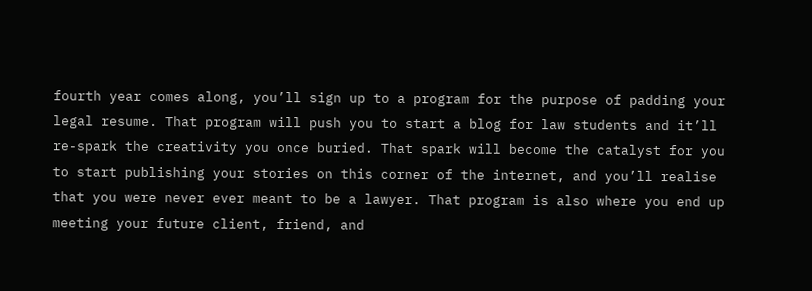fourth year comes along, you’ll sign up to a program for the purpose of padding your legal resume. That program will push you to start a blog for law students and it’ll re-spark the creativity you once buried. That spark will become the catalyst for you to start publishing your stories on this corner of the internet, and you’ll realise that you were never ever meant to be a lawyer. That program is also where you end up meeting your future client, friend, and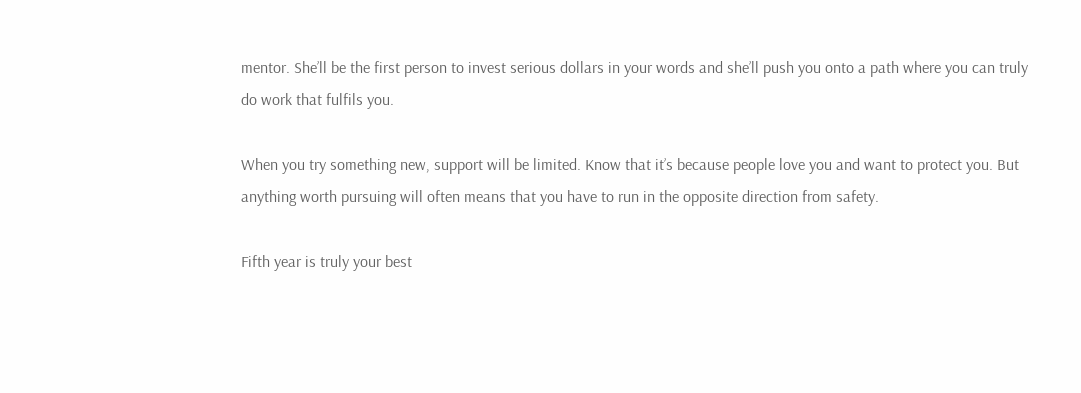mentor. She’ll be the first person to invest serious dollars in your words and she’ll push you onto a path where you can truly do work that fulfils you.

When you try something new, support will be limited. Know that it’s because people love you and want to protect you. But anything worth pursuing will often means that you have to run in the opposite direction from safety.

Fifth year is truly your best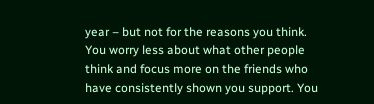year – but not for the reasons you think. You worry less about what other people think and focus more on the friends who have consistently shown you support. You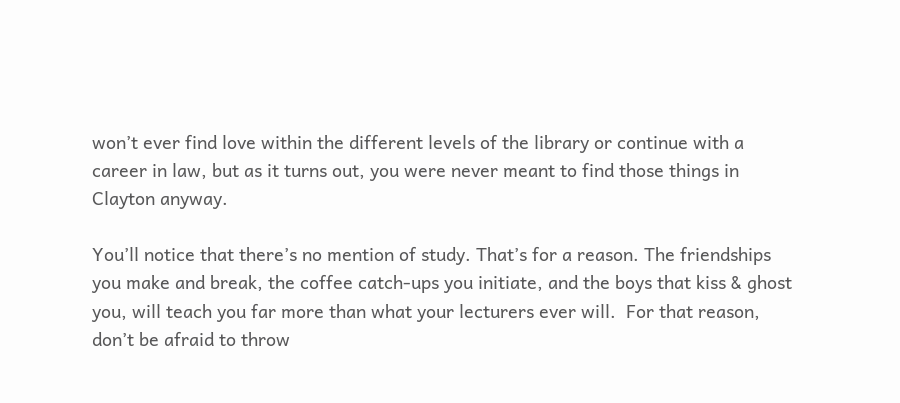won’t ever find love within the different levels of the library or continue with a career in law, but as it turns out, you were never meant to find those things in Clayton anyway.

You’ll notice that there’s no mention of study. That’s for a reason. The friendships you make and break, the coffee catch-ups you initiate, and the boys that kiss & ghost you, will teach you far more than what your lecturers ever will.  For that reason, don’t be afraid to throw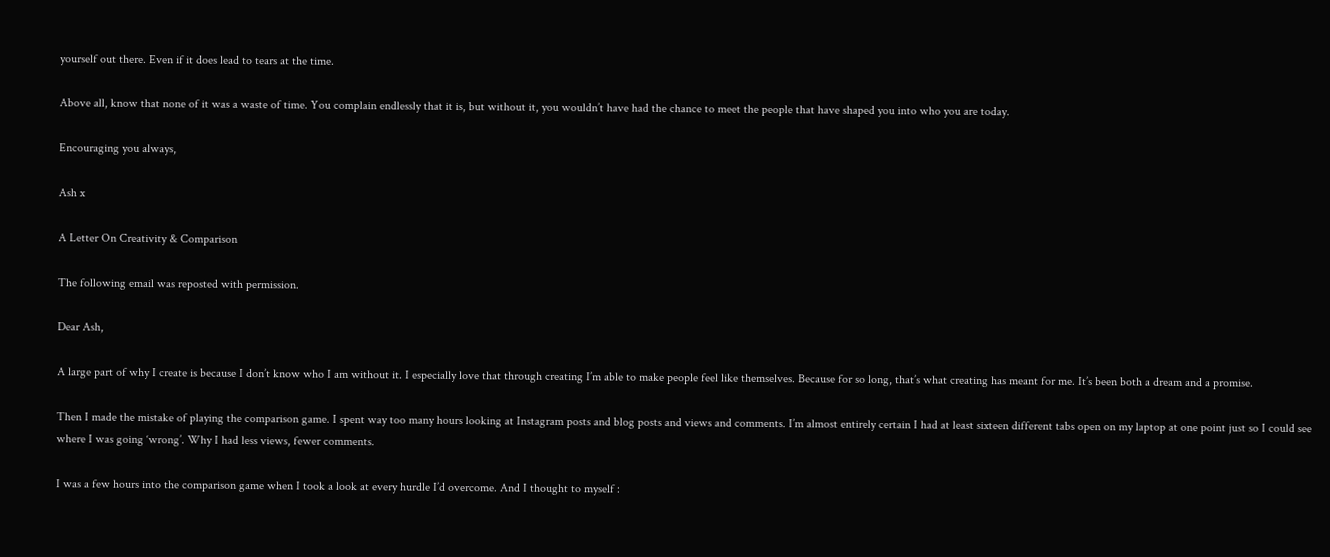yourself out there. Even if it does lead to tears at the time.

Above all, know that none of it was a waste of time. You complain endlessly that it is, but without it, you wouldn’t have had the chance to meet the people that have shaped you into who you are today.

Encouraging you always,

Ash x

A Letter On Creativity & Comparison

The following email was reposted with permission.

Dear Ash,

A large part of why I create is because I don’t know who I am without it. I especially love that through creating I’m able to make people feel like themselves. Because for so long, that’s what creating has meant for me. It’s been both a dream and a promise.

Then I made the mistake of playing the comparison game. I spent way too many hours looking at Instagram posts and blog posts and views and comments. I’m almost entirely certain I had at least sixteen different tabs open on my laptop at one point just so I could see where I was going ‘wrong’. Why I had less views, fewer comments.

I was a few hours into the comparison game when I took a look at every hurdle I’d overcome. And I thought to myself :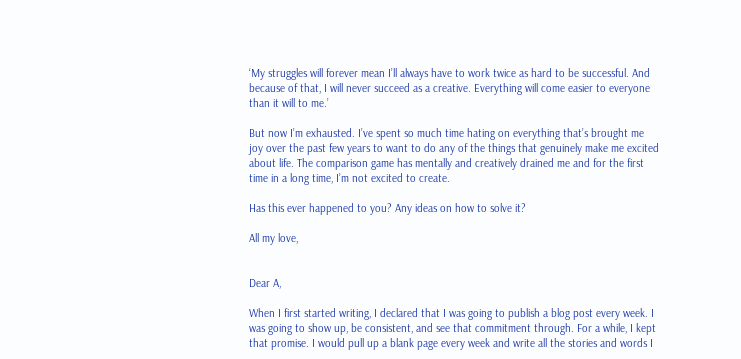‘My struggles will forever mean I’ll always have to work twice as hard to be successful. And because of that, I will never succeed as a creative. Everything will come easier to everyone than it will to me.’

But now I’m exhausted. I’ve spent so much time hating on everything that’s brought me joy over the past few years to want to do any of the things that genuinely make me excited about life. The comparison game has mentally and creatively drained me and for the first time in a long time, I’m not excited to create.

Has this ever happened to you? Any ideas on how to solve it?

All my love,


Dear A,

When I first started writing, I declared that I was going to publish a blog post every week. I was going to show up, be consistent, and see that commitment through. For a while, I kept that promise. I would pull up a blank page every week and write all the stories and words I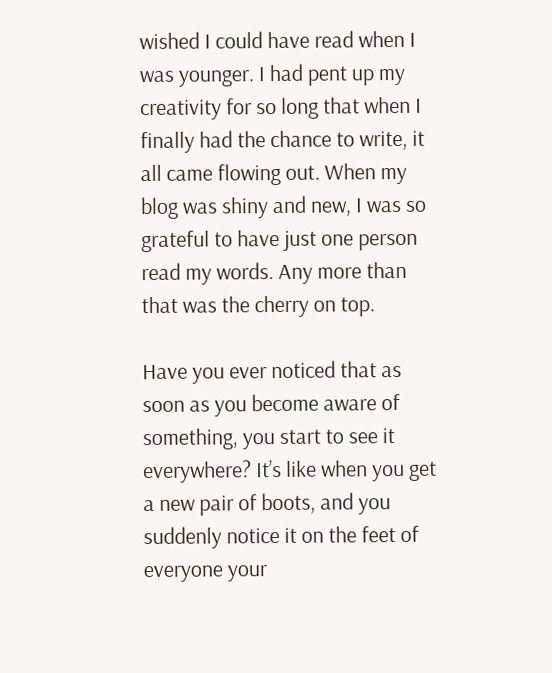wished I could have read when I was younger. I had pent up my creativity for so long that when I finally had the chance to write, it all came flowing out. When my blog was shiny and new, I was so grateful to have just one person read my words. Any more than that was the cherry on top.

Have you ever noticed that as soon as you become aware of something, you start to see it everywhere? It’s like when you get a new pair of boots, and you suddenly notice it on the feet of everyone your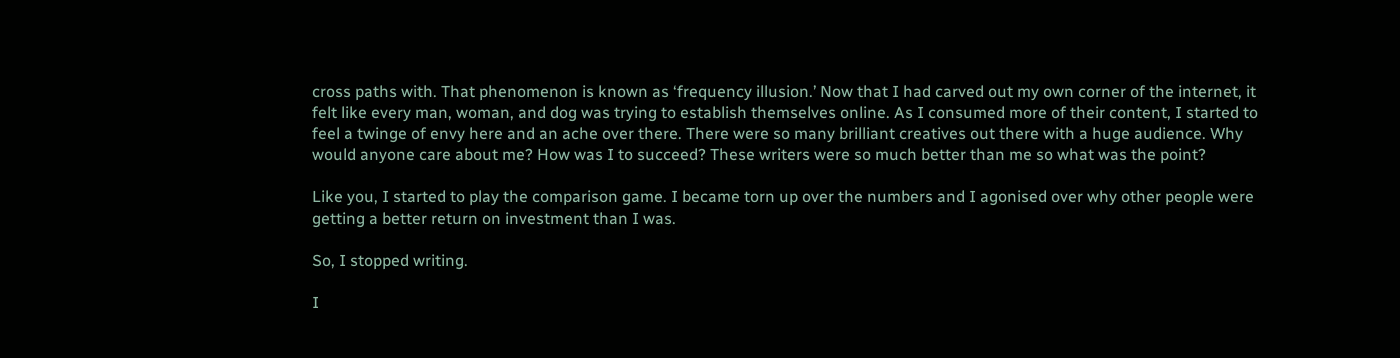cross paths with. That phenomenon is known as ‘frequency illusion.’ Now that I had carved out my own corner of the internet, it felt like every man, woman, and dog was trying to establish themselves online. As I consumed more of their content, I started to feel a twinge of envy here and an ache over there. There were so many brilliant creatives out there with a huge audience. Why would anyone care about me? How was I to succeed? These writers were so much better than me so what was the point?

Like you, I started to play the comparison game. I became torn up over the numbers and I agonised over why other people were getting a better return on investment than I was.

So, I stopped writing.

I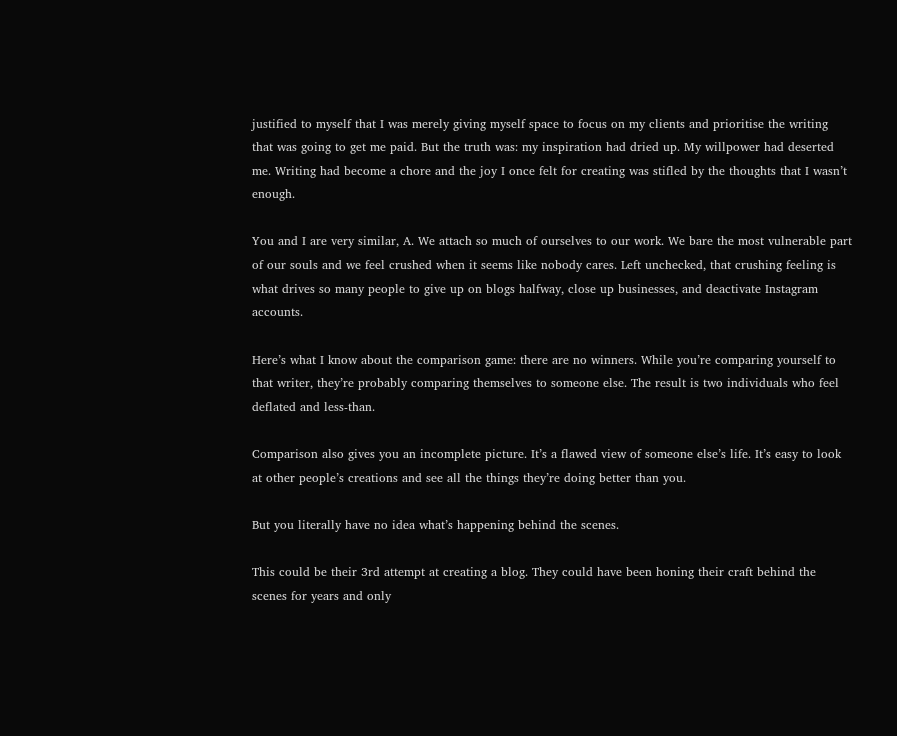justified to myself that I was merely giving myself space to focus on my clients and prioritise the writing that was going to get me paid. But the truth was: my inspiration had dried up. My willpower had deserted me. Writing had become a chore and the joy I once felt for creating was stifled by the thoughts that I wasn’t enough.

You and I are very similar, A. We attach so much of ourselves to our work. We bare the most vulnerable part of our souls and we feel crushed when it seems like nobody cares. Left unchecked, that crushing feeling is what drives so many people to give up on blogs halfway, close up businesses, and deactivate Instagram accounts.

Here’s what I know about the comparison game: there are no winners. While you’re comparing yourself to that writer, they’re probably comparing themselves to someone else. The result is two individuals who feel deflated and less-than.

Comparison also gives you an incomplete picture. It’s a flawed view of someone else’s life. It’s easy to look at other people’s creations and see all the things they’re doing better than you.

But you literally have no idea what’s happening behind the scenes.

This could be their 3rd attempt at creating a blog. They could have been honing their craft behind the scenes for years and only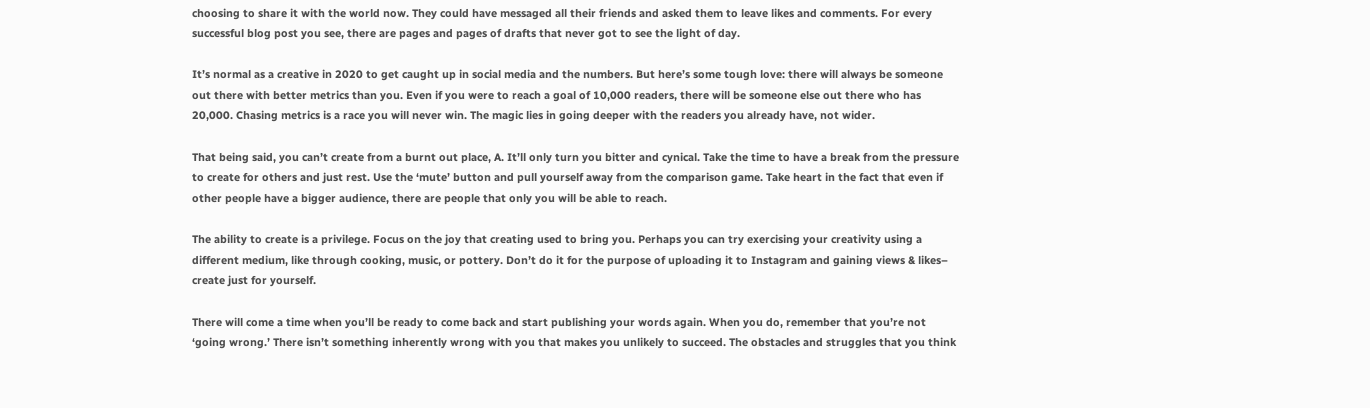choosing to share it with the world now. They could have messaged all their friends and asked them to leave likes and comments. For every successful blog post you see, there are pages and pages of drafts that never got to see the light of day.

It’s normal as a creative in 2020 to get caught up in social media and the numbers. But here’s some tough love: there will always be someone out there with better metrics than you. Even if you were to reach a goal of 10,000 readers, there will be someone else out there who has 20,000. Chasing metrics is a race you will never win. The magic lies in going deeper with the readers you already have, not wider.

That being said, you can’t create from a burnt out place, A. It’ll only turn you bitter and cynical. Take the time to have a break from the pressure to create for others and just rest. Use the ‘mute’ button and pull yourself away from the comparison game. Take heart in the fact that even if other people have a bigger audience, there are people that only you will be able to reach.

The ability to create is a privilege. Focus on the joy that creating used to bring you. Perhaps you can try exercising your creativity using a different medium, like through cooking, music, or pottery. Don’t do it for the purpose of uploading it to Instagram and gaining views & likes– create just for yourself.

There will come a time when you’ll be ready to come back and start publishing your words again. When you do, remember that you’re not ‘going wrong.’ There isn’t something inherently wrong with you that makes you unlikely to succeed. The obstacles and struggles that you think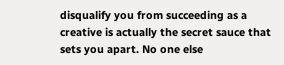disqualify you from succeeding as a creative is actually the secret sauce that sets you apart. No one else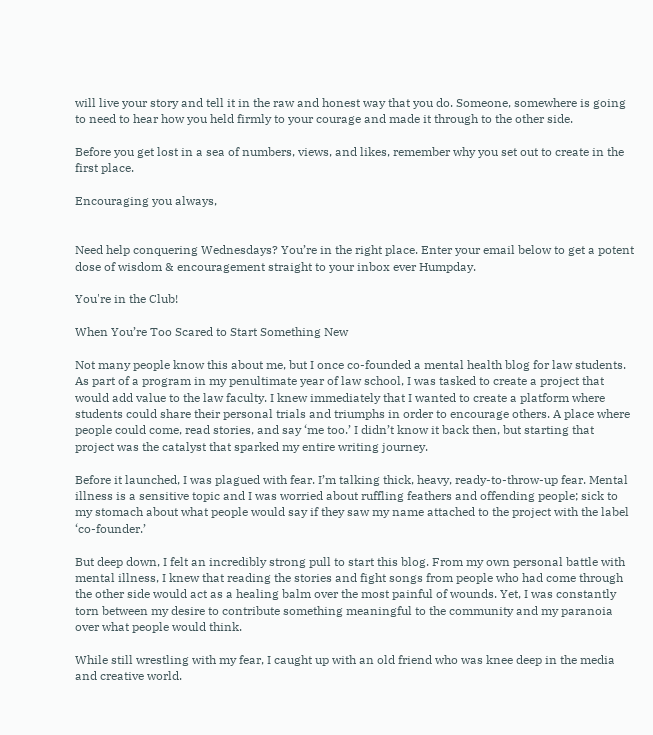will live your story and tell it in the raw and honest way that you do. Someone, somewhere is going to need to hear how you held firmly to your courage and made it through to the other side.

Before you get lost in a sea of numbers, views, and likes, remember why you set out to create in the first place.

Encouraging you always,


Need help conquering Wednesdays? You’re in the right place. Enter your email below to get a potent dose of wisdom & encouragement straight to your inbox ever Humpday.

You're in the Club!

When You’re Too Scared to Start Something New

Not many people know this about me, but I once co-founded a mental health blog for law students. As part of a program in my penultimate year of law school, I was tasked to create a project that would add value to the law faculty. I knew immediately that I wanted to create a platform where students could share their personal trials and triumphs in order to encourage others. A place where people could come, read stories, and say ‘me too.’ I didn’t know it back then, but starting that project was the catalyst that sparked my entire writing journey.

Before it launched, I was plagued with fear. I’m talking thick, heavy, ready-to-throw-up fear. Mental illness is a sensitive topic and I was worried about ruffling feathers and offending people; sick to my stomach about what people would say if they saw my name attached to the project with the label ‘co-founder.’

But deep down, I felt an incredibly strong pull to start this blog. From my own personal battle with mental illness, I knew that reading the stories and fight songs from people who had come through the other side would act as a healing balm over the most painful of wounds. Yet, I was constantly torn between my desire to contribute something meaningful to the community and my paranoia over what people would think.

While still wrestling with my fear, I caught up with an old friend who was knee deep in the media and creative world.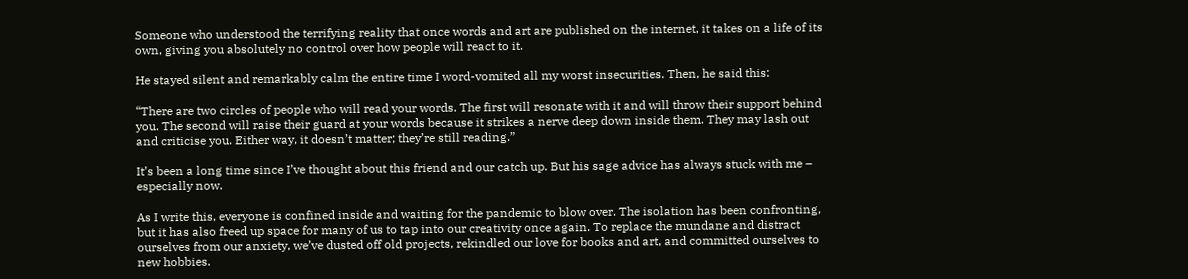Someone who understood the terrifying reality that once words and art are published on the internet, it takes on a life of its own, giving you absolutely no control over how people will react to it.

He stayed silent and remarkably calm the entire time I word-vomited all my worst insecurities. Then, he said this:

“There are two circles of people who will read your words. The first will resonate with it and will throw their support behind you. The second will raise their guard at your words because it strikes a nerve deep down inside them. They may lash out and criticise you. Either way, it doesn’t matter; they’re still reading.”

It’s been a long time since I’ve thought about this friend and our catch up. But his sage advice has always stuck with me – especially now.

As I write this, everyone is confined inside and waiting for the pandemic to blow over. The isolation has been confronting, but it has also freed up space for many of us to tap into our creativity once again. To replace the mundane and distract ourselves from our anxiety, we’ve dusted off old projects, rekindled our love for books and art, and committed ourselves to new hobbies.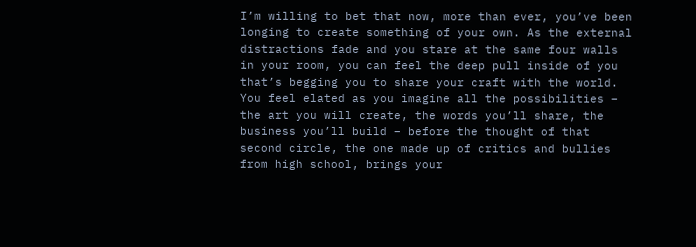I’m willing to bet that now, more than ever, you’ve been longing to create something of your own. As the external distractions fade and you stare at the same four walls in your room, you can feel the deep pull inside of you that’s begging you to share your craft with the world. You feel elated as you imagine all the possibilities – the art you will create, the words you’ll share, the business you’ll build – before the thought of that second circle, the one made up of critics and bullies from high school, brings your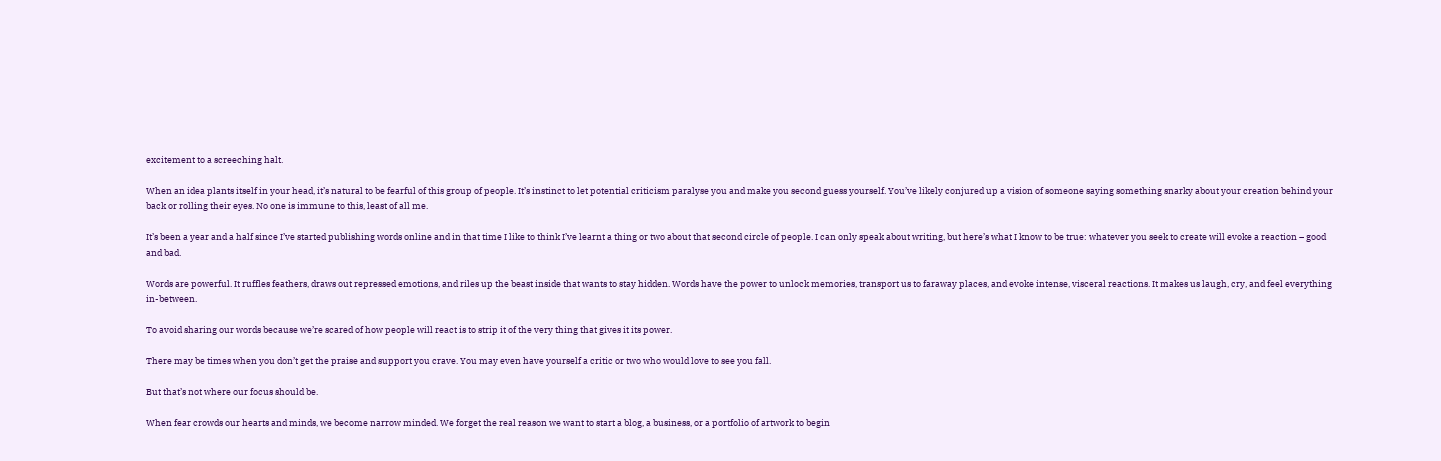excitement to a screeching halt.

When an idea plants itself in your head, it’s natural to be fearful of this group of people. It’s instinct to let potential criticism paralyse you and make you second guess yourself. You’ve likely conjured up a vision of someone saying something snarky about your creation behind your back or rolling their eyes. No one is immune to this, least of all me.

It’s been a year and a half since I’ve started publishing words online and in that time I like to think I’ve learnt a thing or two about that second circle of people. I can only speak about writing, but here’s what I know to be true: whatever you seek to create will evoke a reaction – good and bad.

Words are powerful. It ruffles feathers, draws out repressed emotions, and riles up the beast inside that wants to stay hidden. Words have the power to unlock memories, transport us to faraway places, and evoke intense, visceral reactions. It makes us laugh, cry, and feel everything in-between.

To avoid sharing our words because we’re scared of how people will react is to strip it of the very thing that gives it its power.

There may be times when you don’t get the praise and support you crave. You may even have yourself a critic or two who would love to see you fall.

But that’s not where our focus should be.

When fear crowds our hearts and minds, we become narrow minded. We forget the real reason we want to start a blog, a business, or a portfolio of artwork to begin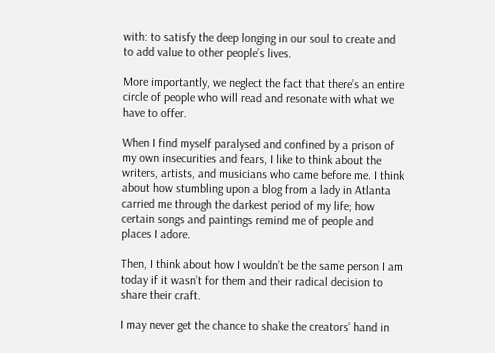with: to satisfy the deep longing in our soul to create and to add value to other people’s lives.

More importantly, we neglect the fact that there’s an entire circle of people who will read and resonate with what we have to offer.

When I find myself paralysed and confined by a prison of my own insecurities and fears, I like to think about the writers, artists, and musicians who came before me. I think about how stumbling upon a blog from a lady in Atlanta carried me through the darkest period of my life; how certain songs and paintings remind me of people and places I adore.

Then, I think about how I wouldn’t be the same person I am today if it wasn’t for them and their radical decision to share their craft.

I may never get the chance to shake the creators’ hand in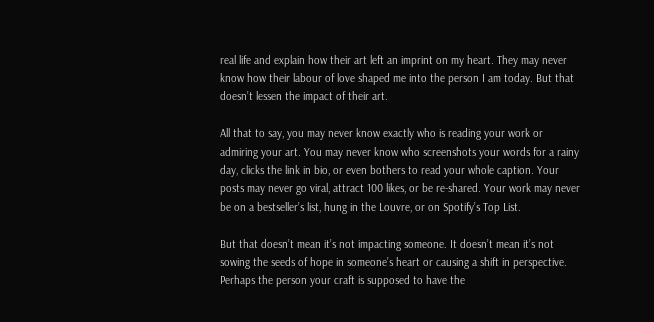real life and explain how their art left an imprint on my heart. They may never know how their labour of love shaped me into the person I am today. But that doesn’t lessen the impact of their art.

All that to say, you may never know exactly who is reading your work or admiring your art. You may never know who screenshots your words for a rainy day, clicks the link in bio, or even bothers to read your whole caption. Your posts may never go viral, attract 100 likes, or be re-shared. Your work may never be on a bestseller’s list, hung in the Louvre, or on Spotify’s Top List.

But that doesn’t mean it’s not impacting someone. It doesn’t mean it’s not sowing the seeds of hope in someone’s heart or causing a shift in perspective.  Perhaps the person your craft is supposed to have the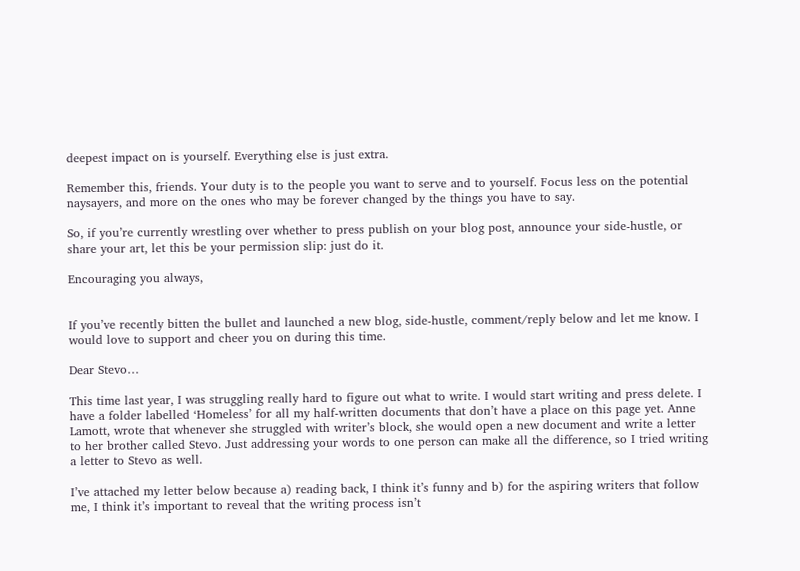deepest impact on is yourself. Everything else is just extra.

Remember this, friends. Your duty is to the people you want to serve and to yourself. Focus less on the potential naysayers, and more on the ones who may be forever changed by the things you have to say.

So, if you’re currently wrestling over whether to press publish on your blog post, announce your side-hustle, or share your art, let this be your permission slip: just do it.

Encouraging you always,


If you’ve recently bitten the bullet and launched a new blog, side-hustle, comment/reply below and let me know. I would love to support and cheer you on during this time.

Dear Stevo…

This time last year, I was struggling really hard to figure out what to write. I would start writing and press delete. I have a folder labelled ‘Homeless’ for all my half-written documents that don’t have a place on this page yet. Anne Lamott, wrote that whenever she struggled with writer’s block, she would open a new document and write a letter to her brother called Stevo. Just addressing your words to one person can make all the difference, so I tried writing a letter to Stevo as well.

I’ve attached my letter below because a) reading back, I think it’s funny and b) for the aspiring writers that follow me, I think it’s important to reveal that the writing process isn’t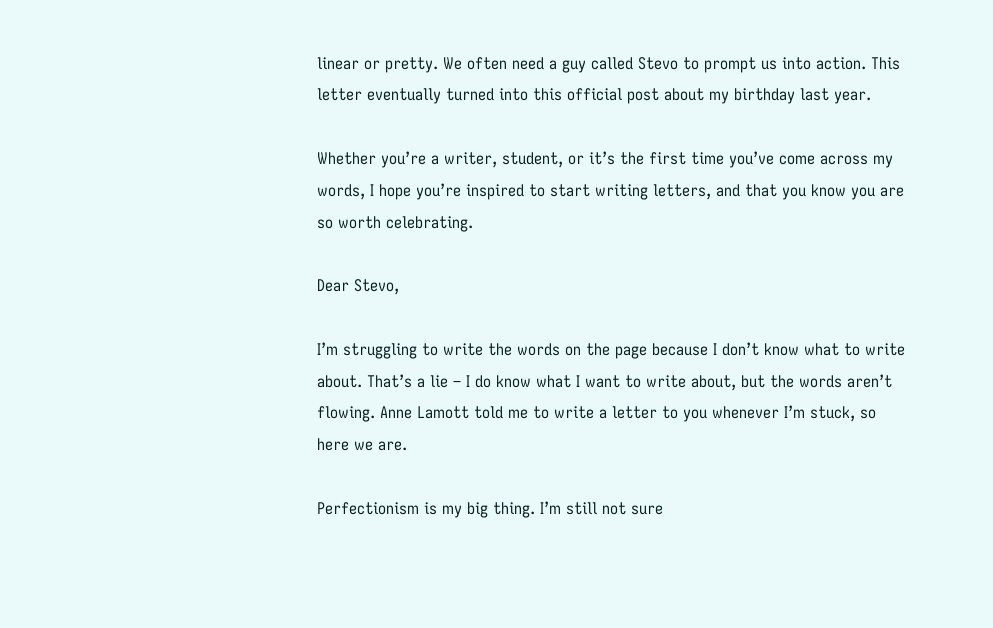linear or pretty. We often need a guy called Stevo to prompt us into action. This letter eventually turned into this official post about my birthday last year.

Whether you’re a writer, student, or it’s the first time you’ve come across my words, I hope you’re inspired to start writing letters, and that you know you are so worth celebrating.

Dear Stevo,

I’m struggling to write the words on the page because I don’t know what to write about. That’s a lie – I do know what I want to write about, but the words aren’t flowing. Anne Lamott told me to write a letter to you whenever I’m stuck, so here we are.

Perfectionism is my big thing. I’m still not sure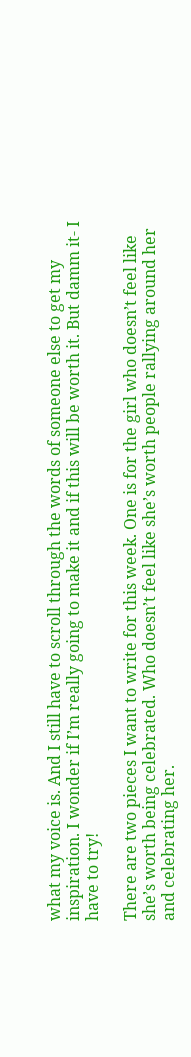what my voice is. And I still have to scroll through the words of someone else to get my inspiration. I wonder if I’m really going to make it and if this will be worth it. But damm it- I have to try!

There are two pieces I want to write for this week. One is for the girl who doesn’t feel like she’s worth being celebrated. Who doesn’t feel like she’s worth people rallying around her and celebrating her.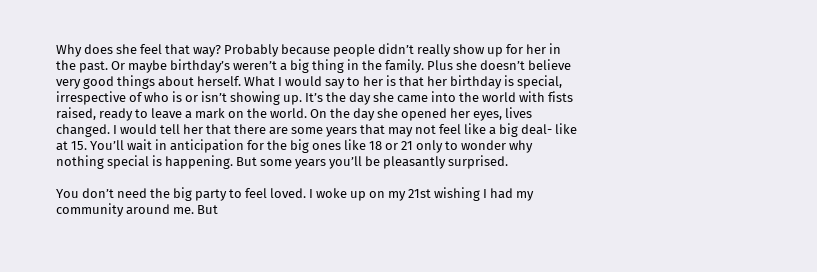Why does she feel that way? Probably because people didn’t really show up for her in the past. Or maybe birthday’s weren’t a big thing in the family. Plus she doesn’t believe very good things about herself. What I would say to her is that her birthday is special, irrespective of who is or isn’t showing up. It’s the day she came into the world with fists raised, ready to leave a mark on the world. On the day she opened her eyes, lives changed. I would tell her that there are some years that may not feel like a big deal- like at 15. You’ll wait in anticipation for the big ones like 18 or 21 only to wonder why nothing special is happening. But some years you’ll be pleasantly surprised.

You don’t need the big party to feel loved. I woke up on my 21st wishing I had my community around me. But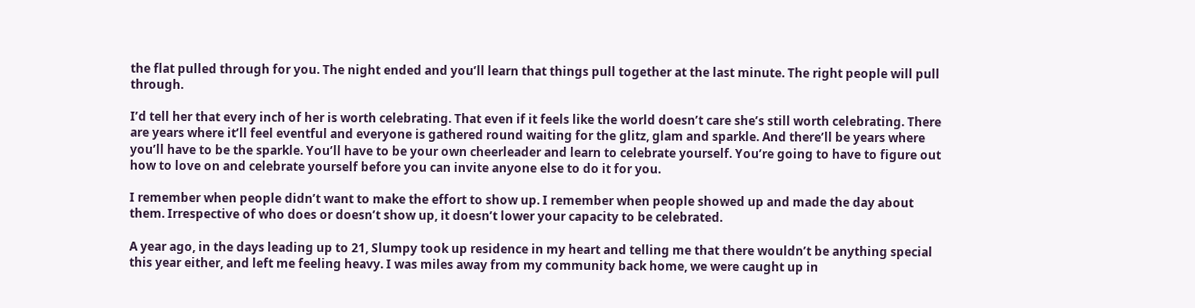the flat pulled through for you. The night ended and you’ll learn that things pull together at the last minute. The right people will pull through.

I’d tell her that every inch of her is worth celebrating. That even if it feels like the world doesn’t care she’s still worth celebrating. There are years where it’ll feel eventful and everyone is gathered round waiting for the glitz, glam and sparkle. And there’ll be years where you’ll have to be the sparkle. You’ll have to be your own cheerleader and learn to celebrate yourself. You’re going to have to figure out how to love on and celebrate yourself before you can invite anyone else to do it for you.

I remember when people didn’t want to make the effort to show up. I remember when people showed up and made the day about them. Irrespective of who does or doesn’t show up, it doesn’t lower your capacity to be celebrated.

A year ago, in the days leading up to 21, Slumpy took up residence in my heart and telling me that there wouldn’t be anything special this year either, and left me feeling heavy. I was miles away from my community back home, we were caught up in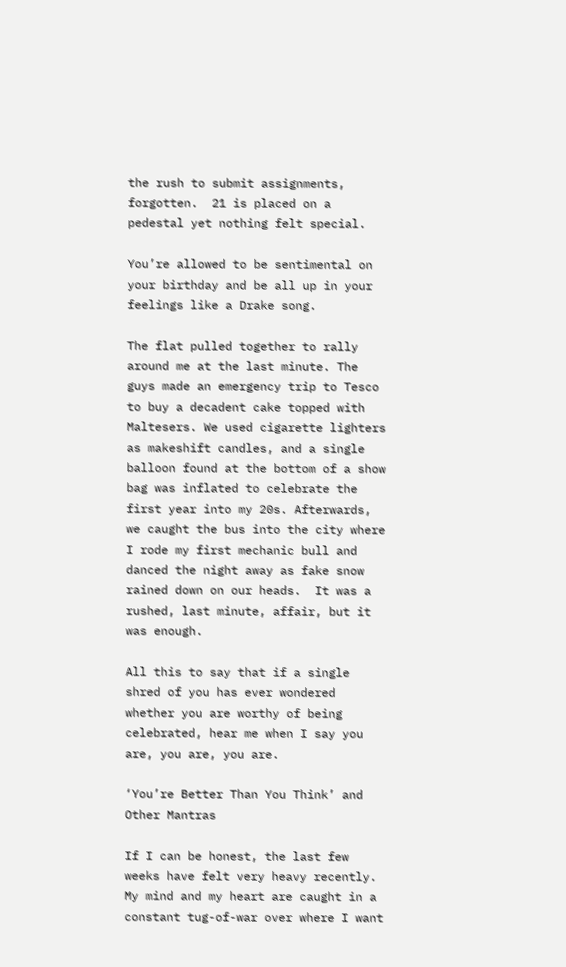the rush to submit assignments, forgotten.  21 is placed on a pedestal yet nothing felt special.

You’re allowed to be sentimental on your birthday and be all up in your feelings like a Drake song.

The flat pulled together to rally around me at the last minute. The guys made an emergency trip to Tesco to buy a decadent cake topped with Maltesers. We used cigarette lighters as makeshift candles, and a single balloon found at the bottom of a show bag was inflated to celebrate the first year into my 20s. Afterwards, we caught the bus into the city where I rode my first mechanic bull and danced the night away as fake snow rained down on our heads.  It was a rushed, last minute, affair, but it was enough.

All this to say that if a single shred of you has ever wondered whether you are worthy of being celebrated, hear me when I say you are, you are, you are.

‘You’re Better Than You Think’ and Other Mantras

If I can be honest, the last few weeks have felt very heavy recently. My mind and my heart are caught in a constant tug-of-war over where I want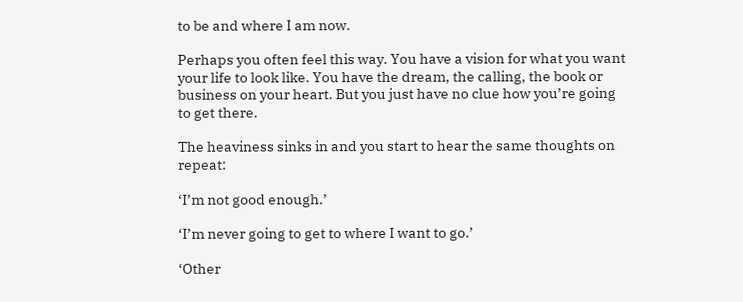to be and where I am now.

Perhaps you often feel this way. You have a vision for what you want your life to look like. You have the dream, the calling, the book or business on your heart. But you just have no clue how you’re going to get there.

The heaviness sinks in and you start to hear the same thoughts on repeat:

‘I’m not good enough.’

‘I’m never going to get to where I want to go.’

‘Other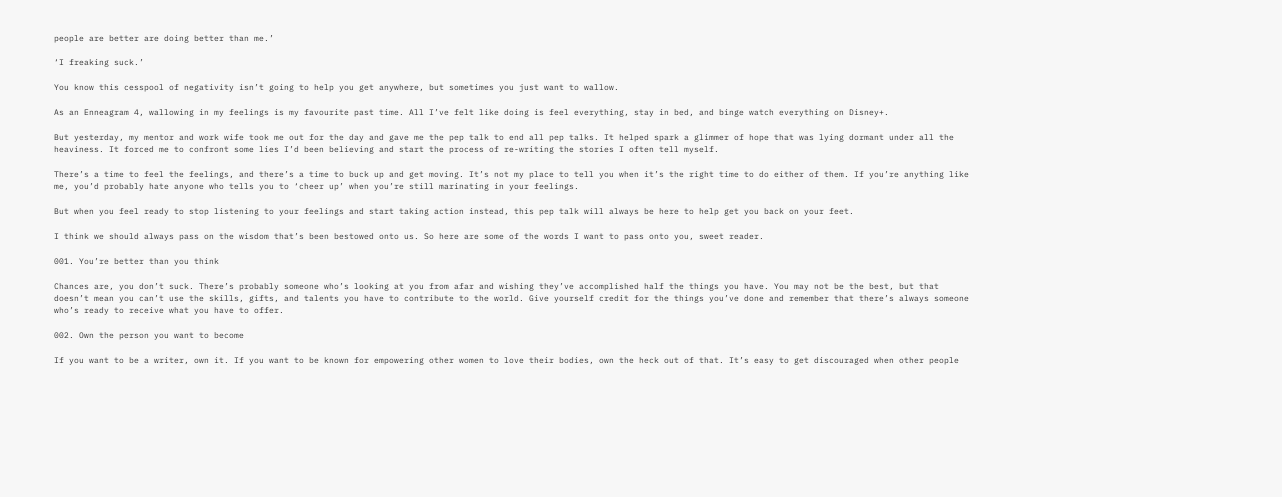people are better are doing better than me.’

‘I freaking suck.’

You know this cesspool of negativity isn’t going to help you get anywhere, but sometimes you just want to wallow.

As an Enneagram 4, wallowing in my feelings is my favourite past time. All I’ve felt like doing is feel everything, stay in bed, and binge watch everything on Disney+.

But yesterday, my mentor and work wife took me out for the day and gave me the pep talk to end all pep talks. It helped spark a glimmer of hope that was lying dormant under all the heaviness. It forced me to confront some lies I’d been believing and start the process of re-writing the stories I often tell myself.

There’s a time to feel the feelings, and there’s a time to buck up and get moving. It’s not my place to tell you when it’s the right time to do either of them. If you’re anything like me, you’d probably hate anyone who tells you to ‘cheer up’ when you’re still marinating in your feelings.

But when you feel ready to stop listening to your feelings and start taking action instead, this pep talk will always be here to help get you back on your feet.

I think we should always pass on the wisdom that’s been bestowed onto us. So here are some of the words I want to pass onto you, sweet reader.

001. You’re better than you think

Chances are, you don’t suck. There’s probably someone who’s looking at you from afar and wishing they’ve accomplished half the things you have. You may not be the best, but that doesn’t mean you can’t use the skills, gifts, and talents you have to contribute to the world. Give yourself credit for the things you’ve done and remember that there’s always someone who’s ready to receive what you have to offer.

002. Own the person you want to become

If you want to be a writer, own it. If you want to be known for empowering other women to love their bodies, own the heck out of that. It’s easy to get discouraged when other people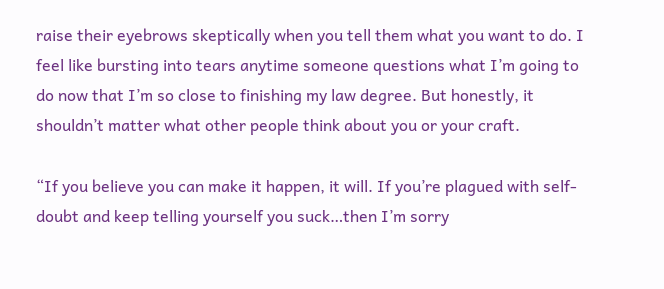raise their eyebrows skeptically when you tell them what you want to do. I feel like bursting into tears anytime someone questions what I’m going to do now that I’m so close to finishing my law degree. But honestly, it shouldn’t matter what other people think about you or your craft.

“If you believe you can make it happen, it will. If you’re plagued with self-doubt and keep telling yourself you suck…then I’m sorry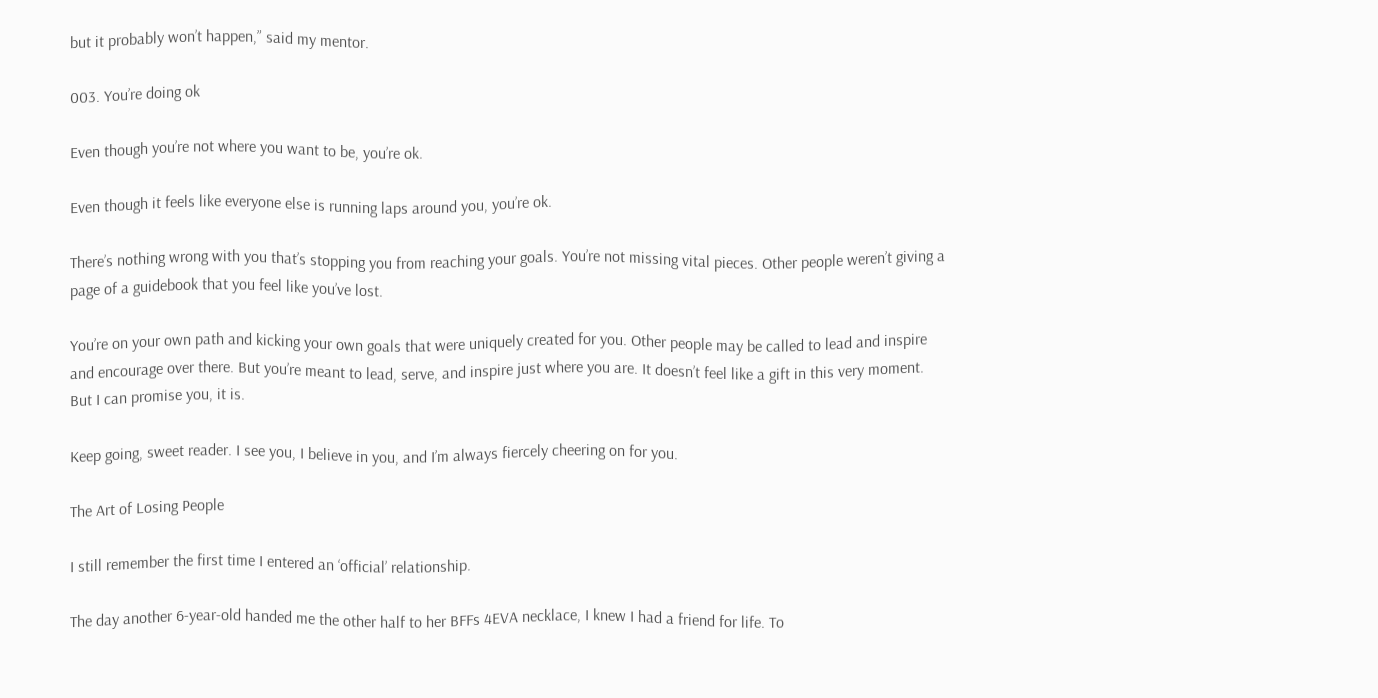but it probably won’t happen,” said my mentor.

003. You’re doing ok

Even though you’re not where you want to be, you’re ok.

Even though it feels like everyone else is running laps around you, you’re ok.

There’s nothing wrong with you that’s stopping you from reaching your goals. You’re not missing vital pieces. Other people weren’t giving a page of a guidebook that you feel like you’ve lost.

You’re on your own path and kicking your own goals that were uniquely created for you. Other people may be called to lead and inspire and encourage over there. But you’re meant to lead, serve, and inspire just where you are. It doesn’t feel like a gift in this very moment. But I can promise you, it is.

Keep going, sweet reader. I see you, I believe in you, and I’m always fiercely cheering on for you.

The Art of Losing People

I still remember the first time I entered an ‘official’ relationship.

The day another 6-year-old handed me the other half to her BFFs 4EVA necklace, I knew I had a friend for life. To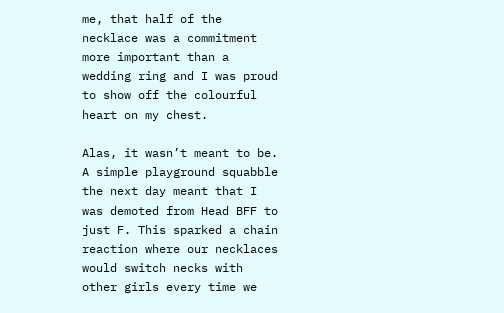me, that half of the necklace was a commitment more important than a wedding ring and I was proud to show off the colourful heart on my chest.

Alas, it wasn’t meant to be. A simple playground squabble the next day meant that I was demoted from Head BFF to just F. This sparked a chain reaction where our necklaces would switch necks with other girls every time we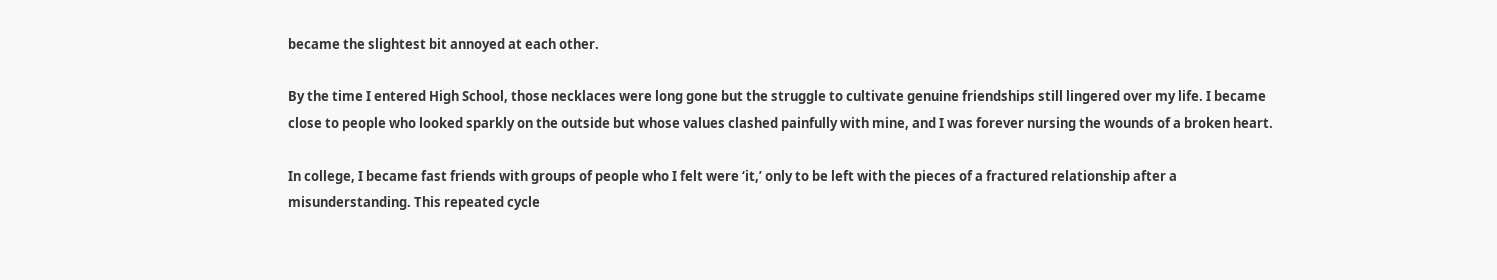became the slightest bit annoyed at each other.

By the time I entered High School, those necklaces were long gone but the struggle to cultivate genuine friendships still lingered over my life. I became close to people who looked sparkly on the outside but whose values clashed painfully with mine, and I was forever nursing the wounds of a broken heart.

In college, I became fast friends with groups of people who I felt were ‘it,’ only to be left with the pieces of a fractured relationship after a misunderstanding. This repeated cycle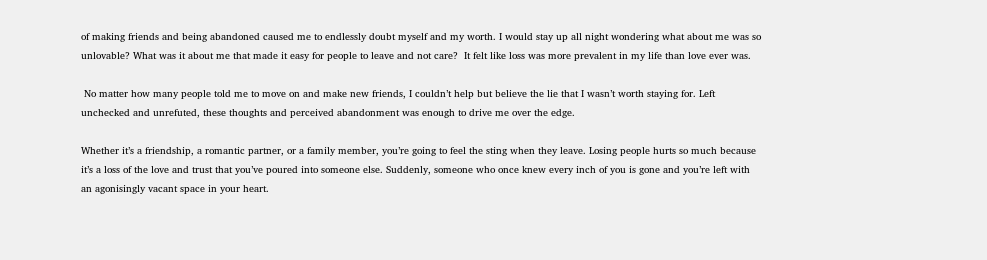of making friends and being abandoned caused me to endlessly doubt myself and my worth. I would stay up all night wondering what about me was so unlovable? What was it about me that made it easy for people to leave and not care?  It felt like loss was more prevalent in my life than love ever was.

 No matter how many people told me to move on and make new friends, I couldn’t help but believe the lie that I wasn’t worth staying for. Left unchecked and unrefuted, these thoughts and perceived abandonment was enough to drive me over the edge.

Whether it’s a friendship, a romantic partner, or a family member, you’re going to feel the sting when they leave. Losing people hurts so much because it’s a loss of the love and trust that you’ve poured into someone else. Suddenly, someone who once knew every inch of you is gone and you’re left with an agonisingly vacant space in your heart.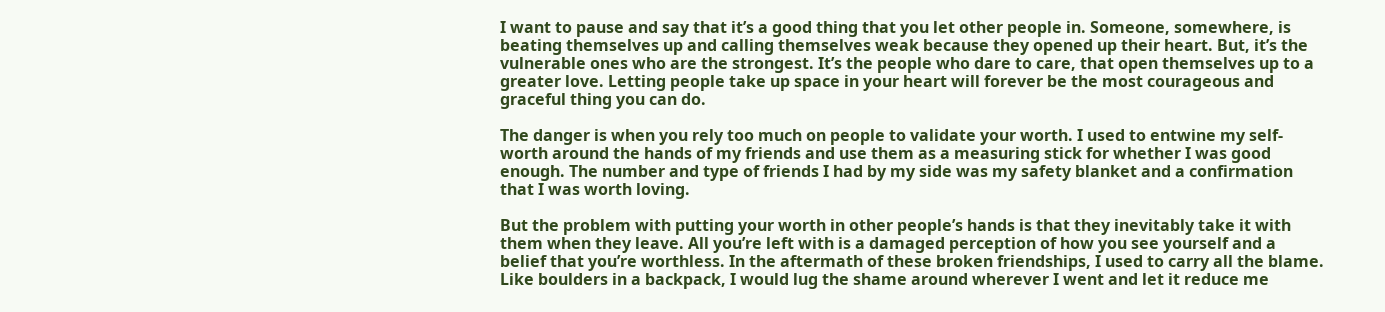I want to pause and say that it’s a good thing that you let other people in. Someone, somewhere, is beating themselves up and calling themselves weak because they opened up their heart. But, it’s the vulnerable ones who are the strongest. It’s the people who dare to care, that open themselves up to a greater love. Letting people take up space in your heart will forever be the most courageous and graceful thing you can do.

The danger is when you rely too much on people to validate your worth. I used to entwine my self-worth around the hands of my friends and use them as a measuring stick for whether I was good enough. The number and type of friends I had by my side was my safety blanket and a confirmation that I was worth loving.

But the problem with putting your worth in other people’s hands is that they inevitably take it with them when they leave. All you’re left with is a damaged perception of how you see yourself and a belief that you’re worthless. In the aftermath of these broken friendships, I used to carry all the blame. Like boulders in a backpack, I would lug the shame around wherever I went and let it reduce me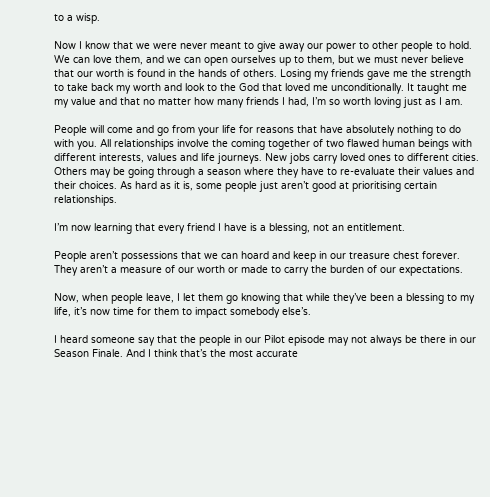to a wisp.

Now I know that we were never meant to give away our power to other people to hold. We can love them, and we can open ourselves up to them, but we must never believe that our worth is found in the hands of others. Losing my friends gave me the strength to take back my worth and look to the God that loved me unconditionally. It taught me my value and that no matter how many friends I had, I’m so worth loving just as I am.

People will come and go from your life for reasons that have absolutely nothing to do with you. All relationships involve the coming together of two flawed human beings with different interests, values and life journeys. New jobs carry loved ones to different cities. Others may be going through a season where they have to re-evaluate their values and their choices. As hard as it is, some people just aren’t good at prioritising certain relationships.

I’m now learning that every friend I have is a blessing, not an entitlement.

People aren’t possessions that we can hoard and keep in our treasure chest forever.  They aren’t a measure of our worth or made to carry the burden of our expectations.

Now, when people leave, I let them go knowing that while they’ve been a blessing to my life, it’s now time for them to impact somebody else’s.

I heard someone say that the people in our Pilot episode may not always be there in our Season Finale. And I think that’s the most accurate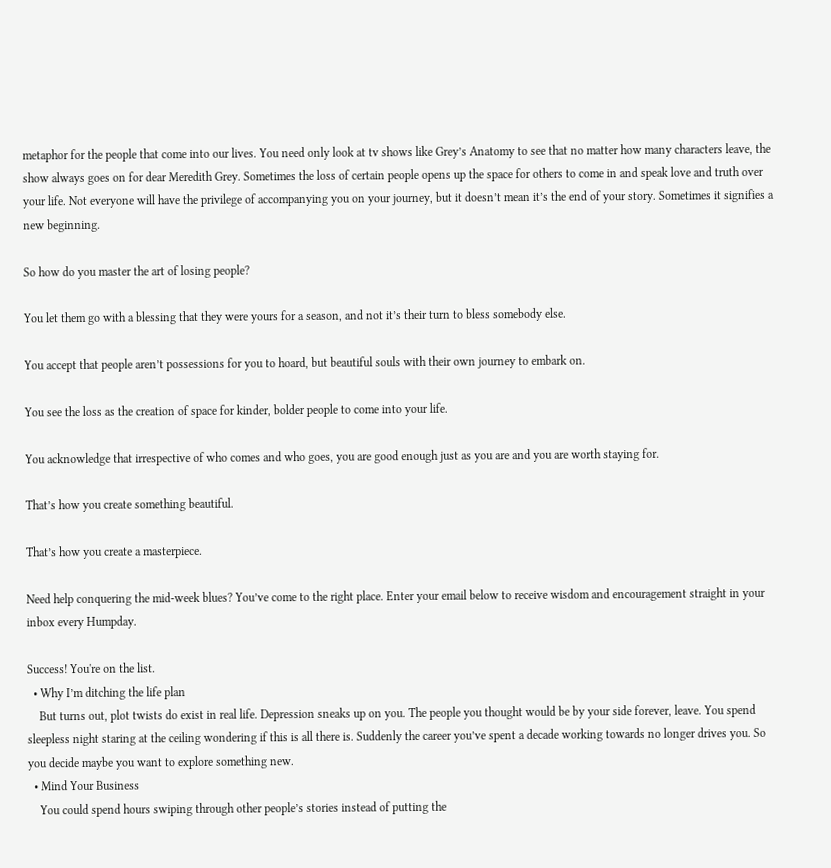metaphor for the people that come into our lives. You need only look at tv shows like Grey’s Anatomy to see that no matter how many characters leave, the show always goes on for dear Meredith Grey. Sometimes the loss of certain people opens up the space for others to come in and speak love and truth over your life. Not everyone will have the privilege of accompanying you on your journey, but it doesn’t mean it’s the end of your story. Sometimes it signifies a new beginning.

So how do you master the art of losing people?

You let them go with a blessing that they were yours for a season, and not it’s their turn to bless somebody else.

You accept that people aren’t possessions for you to hoard, but beautiful souls with their own journey to embark on.

You see the loss as the creation of space for kinder, bolder people to come into your life.

You acknowledge that irrespective of who comes and who goes, you are good enough just as you are and you are worth staying for.

That’s how you create something beautiful.

That’s how you create a masterpiece.

Need help conquering the mid-week blues? You’ve come to the right place. Enter your email below to receive wisdom and encouragement straight in your inbox every Humpday.

Success! You're on the list.
  • Why I’m ditching the life plan
    But turns out, plot twists do exist in real life. Depression sneaks up on you. The people you thought would be by your side forever, leave. You spend sleepless night staring at the ceiling wondering if this is all there is. Suddenly the career you’ve spent a decade working towards no longer drives you. So you decide maybe you want to explore something new.
  • Mind Your Business
    You could spend hours swiping through other people’s stories instead of putting the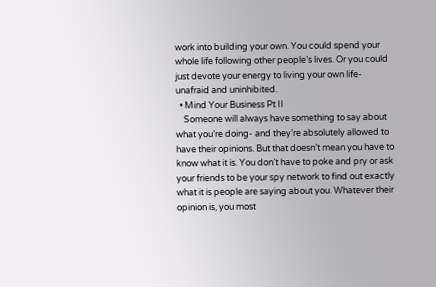work into building your own. You could spend your whole life following other people’s lives. Or you could just devote your energy to living your own life- unafraid and uninhibited.
  • Mind Your Business Pt II
    Someone will always have something to say about what you’re doing- and they’re absolutely allowed to have their opinions. But that doesn’t mean you have to know what it is. You don’t have to poke and pry or ask your friends to be your spy network to find out exactly what it is people are saying about you. Whatever their opinion is, you most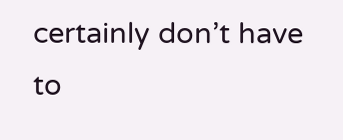certainly don’t have to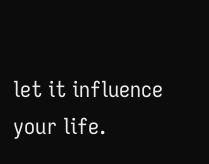let it influence your life.